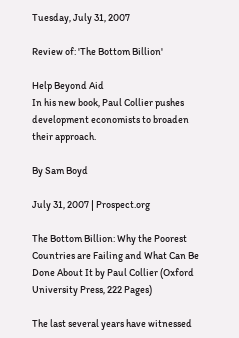Tuesday, July 31, 2007

Review of: 'The Bottom Billion'

Help Beyond Aid
In his new book, Paul Collier pushes development economists to broaden their approach.

By Sam Boyd

July 31, 2007 | Prospect.org

The Bottom Billion: Why the Poorest Countries are Failing and What Can Be Done About It by Paul Collier (Oxford University Press, 222 Pages)

The last several years have witnessed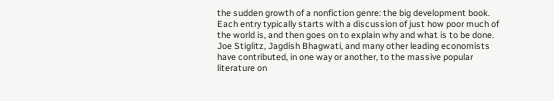the sudden growth of a nonfiction genre: the big development book. Each entry typically starts with a discussion of just how poor much of the world is, and then goes on to explain why and what is to be done. Joe Stiglitz, Jagdish Bhagwati, and many other leading economists have contributed, in one way or another, to the massive popular literature on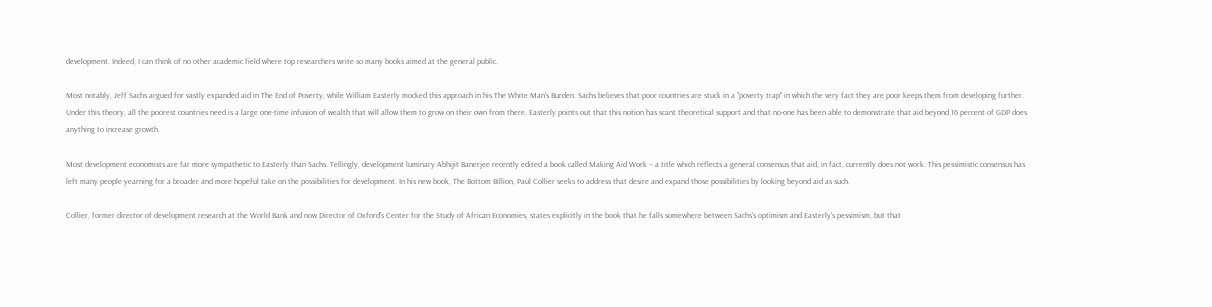development. Indeed, I can think of no other academic field where top researchers write so many books aimed at the general public.

Most notably, Jeff Sachs argued for vastly expanded aid in The End of Poverty, while William Easterly mocked this approach in his The White Man's Burden. Sachs believes that poor countries are stuck in a "poverty trap" in which the very fact they are poor keeps them from developing further. Under this theory, all the poorest countries need is a large one-time infusion of wealth that will allow them to grow on their own from there. Easterly points out that this notion has scant theoretical support and that no-one has been able to demonstrate that aid beyond 16 percent of GDP does anything to increase growth.

Most development economists are far more sympathetic to Easterly than Sachs. Tellingly, development luminary Abhijit Banerjee recently edited a book called Making Aid Work -- a title which reflects a general consensus that aid, in fact, currently does not work. This pessimistic consensus has left many people yearning for a broader and more hopeful take on the possibilities for development. In his new book, The Bottom Billion, Paul Collier seeks to address that desire and expand those possibilities by looking beyond aid as such.

Collier, former director of development research at the World Bank and now Director of Oxford's Center for the Study of African Economies, states explicitly in the book that he falls somewhere between Sachs's optimism and Easterly's pessimism, but that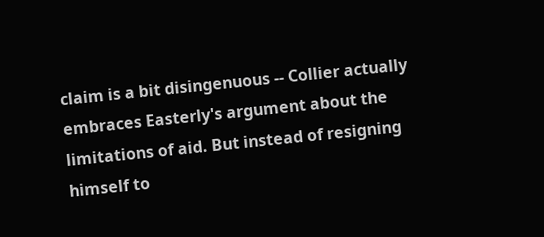claim is a bit disingenuous -- Collier actually embraces Easterly's argument about the limitations of aid. But instead of resigning himself to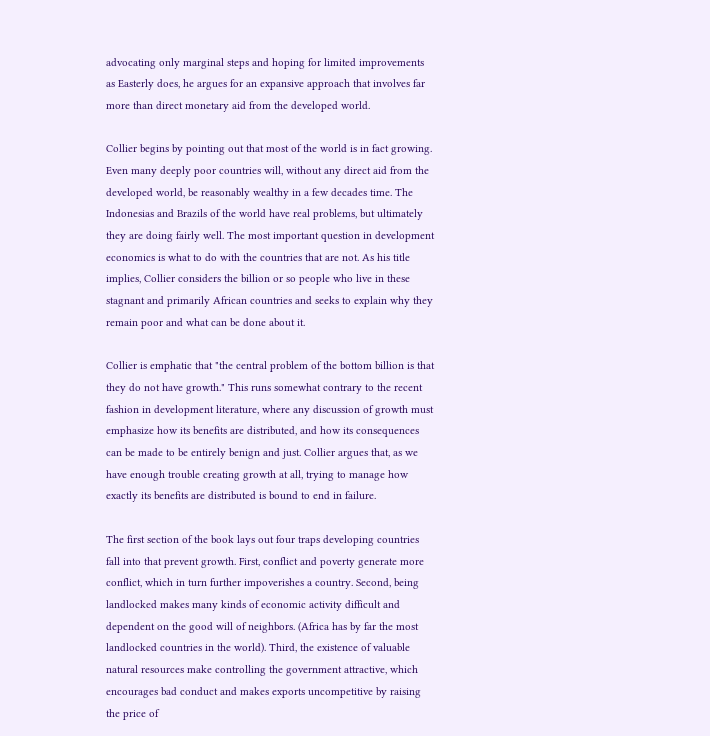advocating only marginal steps and hoping for limited improvements as Easterly does, he argues for an expansive approach that involves far more than direct monetary aid from the developed world.

Collier begins by pointing out that most of the world is in fact growing. Even many deeply poor countries will, without any direct aid from the developed world, be reasonably wealthy in a few decades time. The Indonesias and Brazils of the world have real problems, but ultimately they are doing fairly well. The most important question in development economics is what to do with the countries that are not. As his title implies, Collier considers the billion or so people who live in these stagnant and primarily African countries and seeks to explain why they remain poor and what can be done about it.

Collier is emphatic that "the central problem of the bottom billion is that they do not have growth." This runs somewhat contrary to the recent fashion in development literature, where any discussion of growth must emphasize how its benefits are distributed, and how its consequences can be made to be entirely benign and just. Collier argues that, as we have enough trouble creating growth at all, trying to manage how exactly its benefits are distributed is bound to end in failure.

The first section of the book lays out four traps developing countries fall into that prevent growth. First, conflict and poverty generate more conflict, which in turn further impoverishes a country. Second, being landlocked makes many kinds of economic activity difficult and dependent on the good will of neighbors. (Africa has by far the most landlocked countries in the world). Third, the existence of valuable natural resources make controlling the government attractive, which encourages bad conduct and makes exports uncompetitive by raising the price of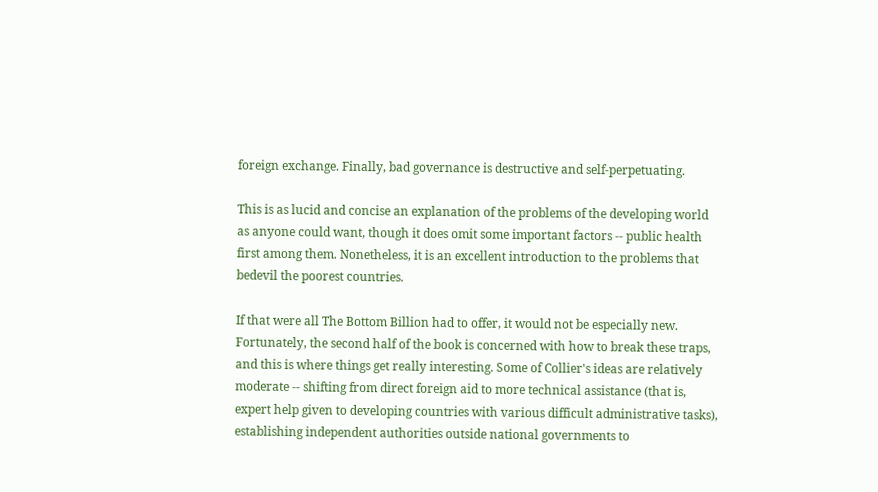foreign exchange. Finally, bad governance is destructive and self-perpetuating.

This is as lucid and concise an explanation of the problems of the developing world as anyone could want, though it does omit some important factors -- public health first among them. Nonetheless, it is an excellent introduction to the problems that bedevil the poorest countries.

If that were all The Bottom Billion had to offer, it would not be especially new. Fortunately, the second half of the book is concerned with how to break these traps, and this is where things get really interesting. Some of Collier's ideas are relatively moderate -- shifting from direct foreign aid to more technical assistance (that is, expert help given to developing countries with various difficult administrative tasks), establishing independent authorities outside national governments to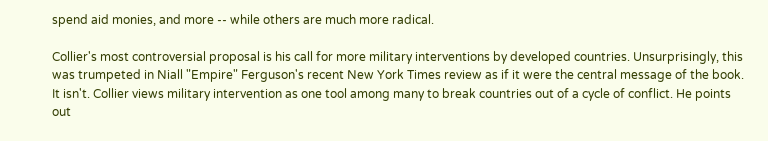spend aid monies, and more -- while others are much more radical.

Collier's most controversial proposal is his call for more military interventions by developed countries. Unsurprisingly, this was trumpeted in Niall "Empire" Ferguson's recent New York Times review as if it were the central message of the book. It isn't. Collier views military intervention as one tool among many to break countries out of a cycle of conflict. He points out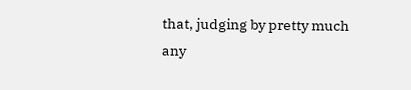that, judging by pretty much any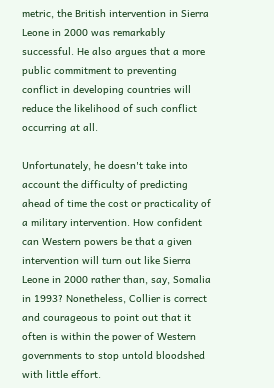metric, the British intervention in Sierra Leone in 2000 was remarkably successful. He also argues that a more public commitment to preventing conflict in developing countries will reduce the likelihood of such conflict occurring at all.

Unfortunately, he doesn't take into account the difficulty of predicting ahead of time the cost or practicality of a military intervention. How confident can Western powers be that a given intervention will turn out like Sierra Leone in 2000 rather than, say, Somalia in 1993? Nonetheless, Collier is correct and courageous to point out that it often is within the power of Western governments to stop untold bloodshed with little effort.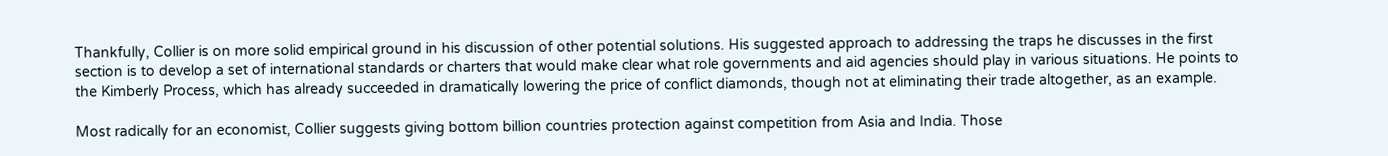Thankfully, Collier is on more solid empirical ground in his discussion of other potential solutions. His suggested approach to addressing the traps he discusses in the first section is to develop a set of international standards or charters that would make clear what role governments and aid agencies should play in various situations. He points to the Kimberly Process, which has already succeeded in dramatically lowering the price of conflict diamonds, though not at eliminating their trade altogether, as an example.

Most radically for an economist, Collier suggests giving bottom billion countries protection against competition from Asia and India. Those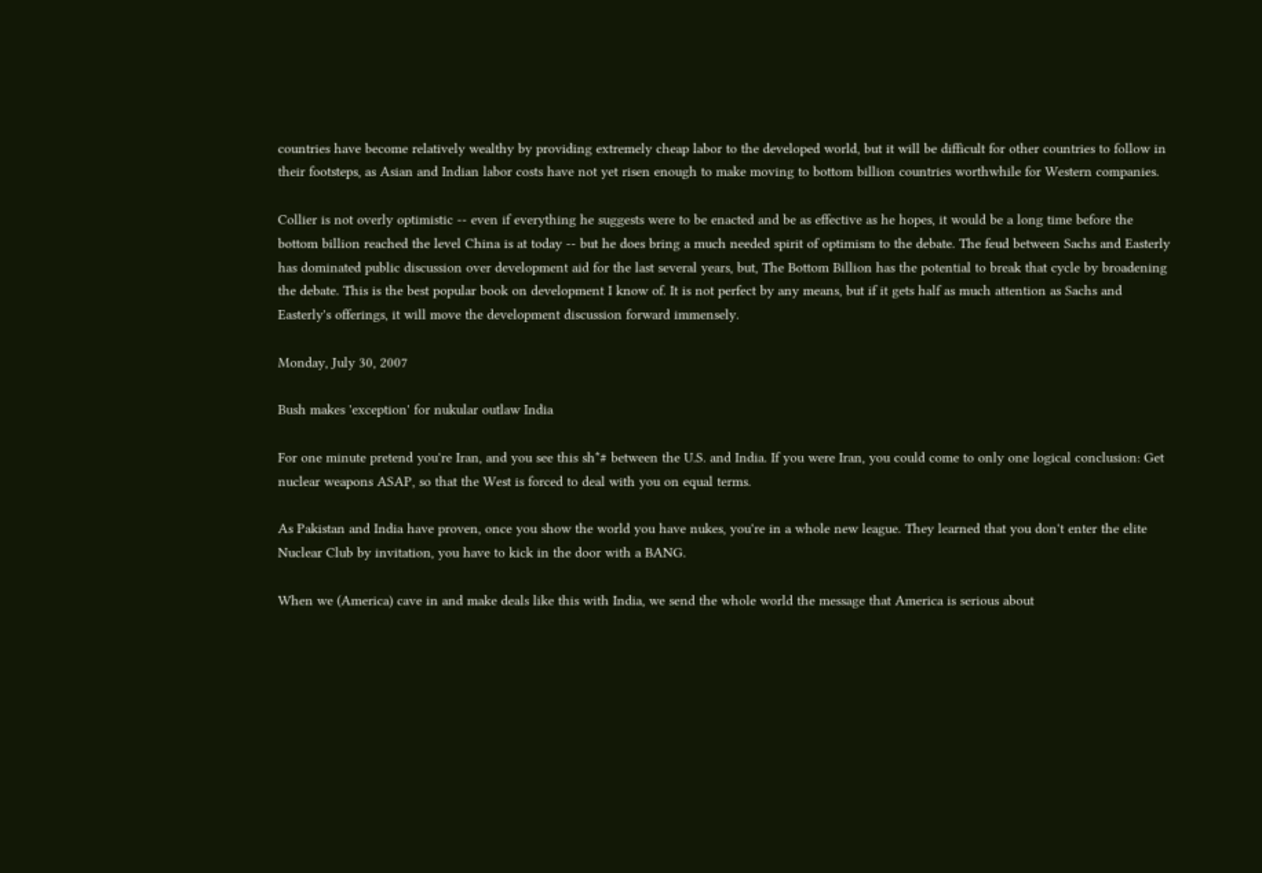countries have become relatively wealthy by providing extremely cheap labor to the developed world, but it will be difficult for other countries to follow in their footsteps, as Asian and Indian labor costs have not yet risen enough to make moving to bottom billion countries worthwhile for Western companies.

Collier is not overly optimistic -- even if everything he suggests were to be enacted and be as effective as he hopes, it would be a long time before the bottom billion reached the level China is at today -- but he does bring a much needed spirit of optimism to the debate. The feud between Sachs and Easterly has dominated public discussion over development aid for the last several years, but, The Bottom Billion has the potential to break that cycle by broadening the debate. This is the best popular book on development I know of. It is not perfect by any means, but if it gets half as much attention as Sachs and Easterly's offerings, it will move the development discussion forward immensely.

Monday, July 30, 2007

Bush makes 'exception' for nukular outlaw India

For one minute pretend you're Iran, and you see this sh*# between the U.S. and India. If you were Iran, you could come to only one logical conclusion: Get nuclear weapons ASAP, so that the West is forced to deal with you on equal terms.

As Pakistan and India have proven, once you show the world you have nukes, you're in a whole new league. They learned that you don't enter the elite Nuclear Club by invitation, you have to kick in the door with a BANG.

When we (America) cave in and make deals like this with India, we send the whole world the message that America is serious about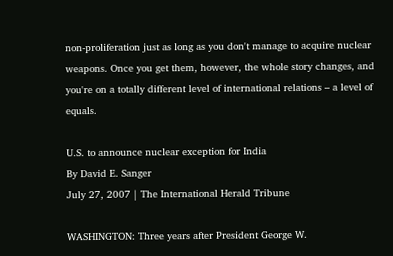non-proliferation just as long as you don't manage to acquire nuclear weapons. Once you get them, however, the whole story changes, and you're on a totally different level of international relations – a level of equals.

U.S. to announce nuclear exception for India
By David E. Sanger
July 27, 2007 | The International Herald Tribune

WASHINGTON: Three years after President George W.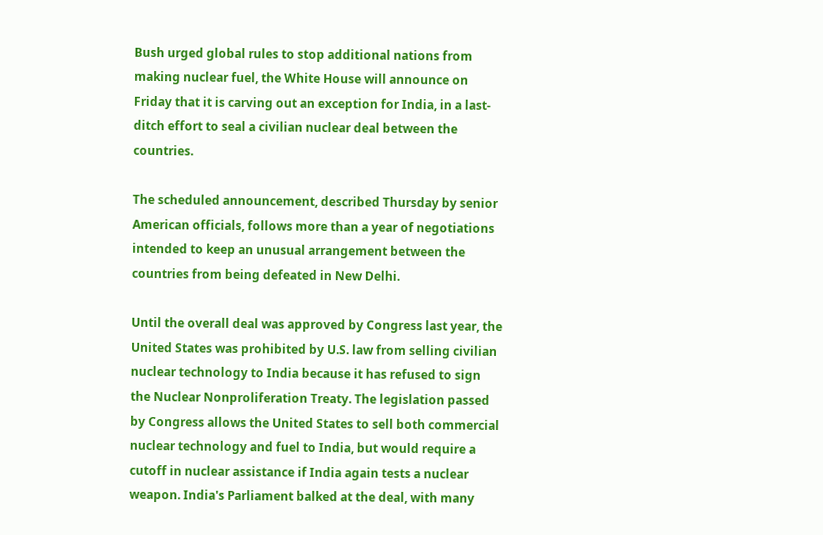Bush urged global rules to stop additional nations from making nuclear fuel, the White House will announce on Friday that it is carving out an exception for India, in a last-ditch effort to seal a civilian nuclear deal between the countries.

The scheduled announcement, described Thursday by senior American officials, follows more than a year of negotiations intended to keep an unusual arrangement between the countries from being defeated in New Delhi.

Until the overall deal was approved by Congress last year, the United States was prohibited by U.S. law from selling civilian nuclear technology to India because it has refused to sign the Nuclear Nonproliferation Treaty. The legislation passed by Congress allows the United States to sell both commercial nuclear technology and fuel to India, but would require a cutoff in nuclear assistance if India again tests a nuclear weapon. India's Parliament balked at the deal, with many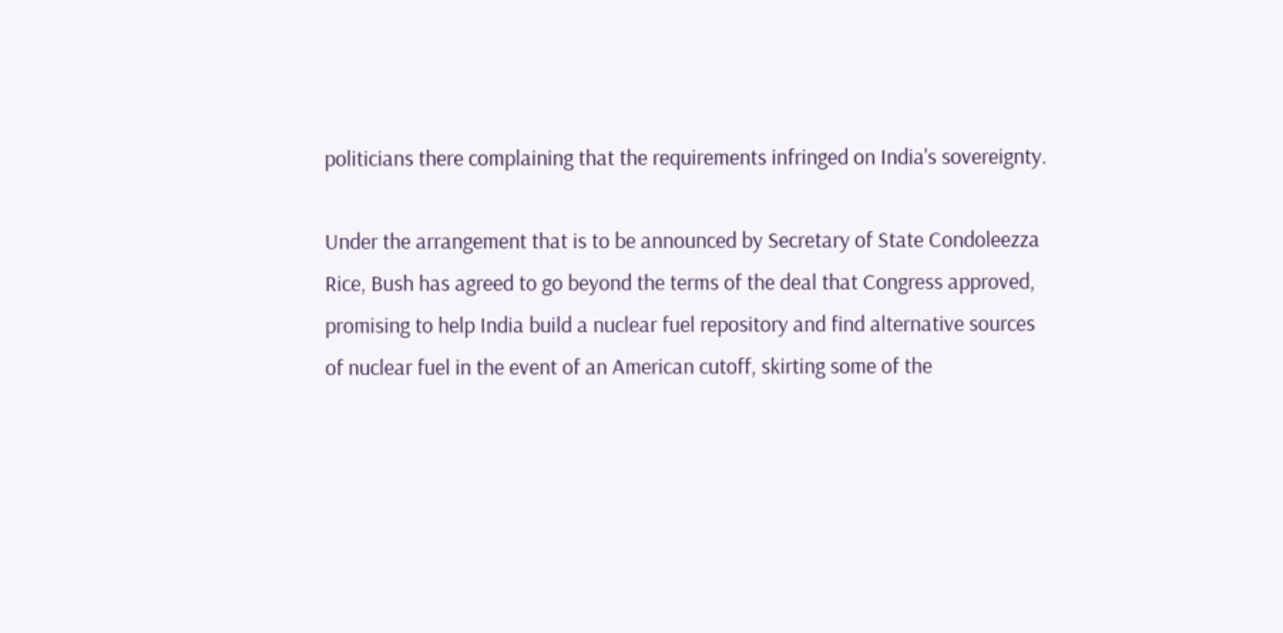politicians there complaining that the requirements infringed on India's sovereignty.

Under the arrangement that is to be announced by Secretary of State Condoleezza Rice, Bush has agreed to go beyond the terms of the deal that Congress approved, promising to help India build a nuclear fuel repository and find alternative sources of nuclear fuel in the event of an American cutoff, skirting some of the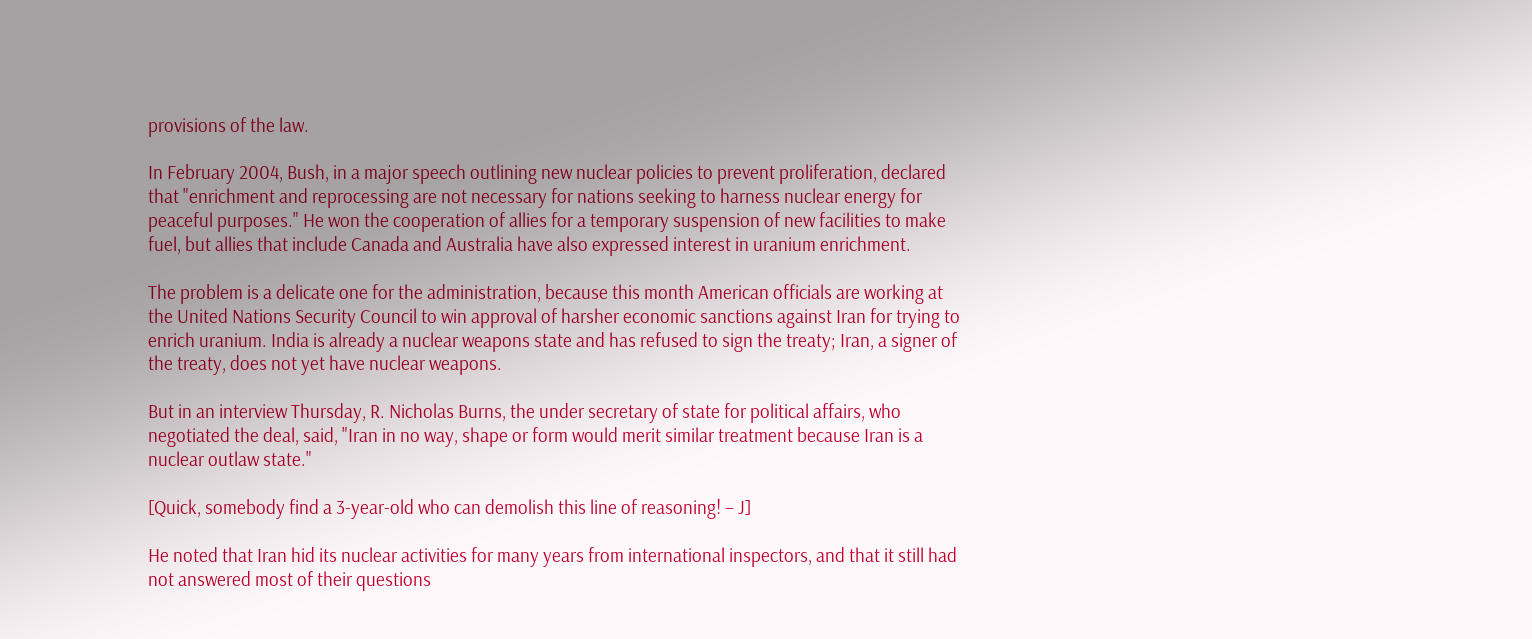provisions of the law.

In February 2004, Bush, in a major speech outlining new nuclear policies to prevent proliferation, declared that "enrichment and reprocessing are not necessary for nations seeking to harness nuclear energy for peaceful purposes." He won the cooperation of allies for a temporary suspension of new facilities to make fuel, but allies that include Canada and Australia have also expressed interest in uranium enrichment.

The problem is a delicate one for the administration, because this month American officials are working at the United Nations Security Council to win approval of harsher economic sanctions against Iran for trying to enrich uranium. India is already a nuclear weapons state and has refused to sign the treaty; Iran, a signer of the treaty, does not yet have nuclear weapons.

But in an interview Thursday, R. Nicholas Burns, the under secretary of state for political affairs, who negotiated the deal, said, "Iran in no way, shape or form would merit similar treatment because Iran is a nuclear outlaw state."

[Quick, somebody find a 3-year-old who can demolish this line of reasoning! – J]

He noted that Iran hid its nuclear activities for many years from international inspectors, and that it still had not answered most of their questions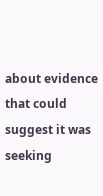about evidence that could suggest it was seeking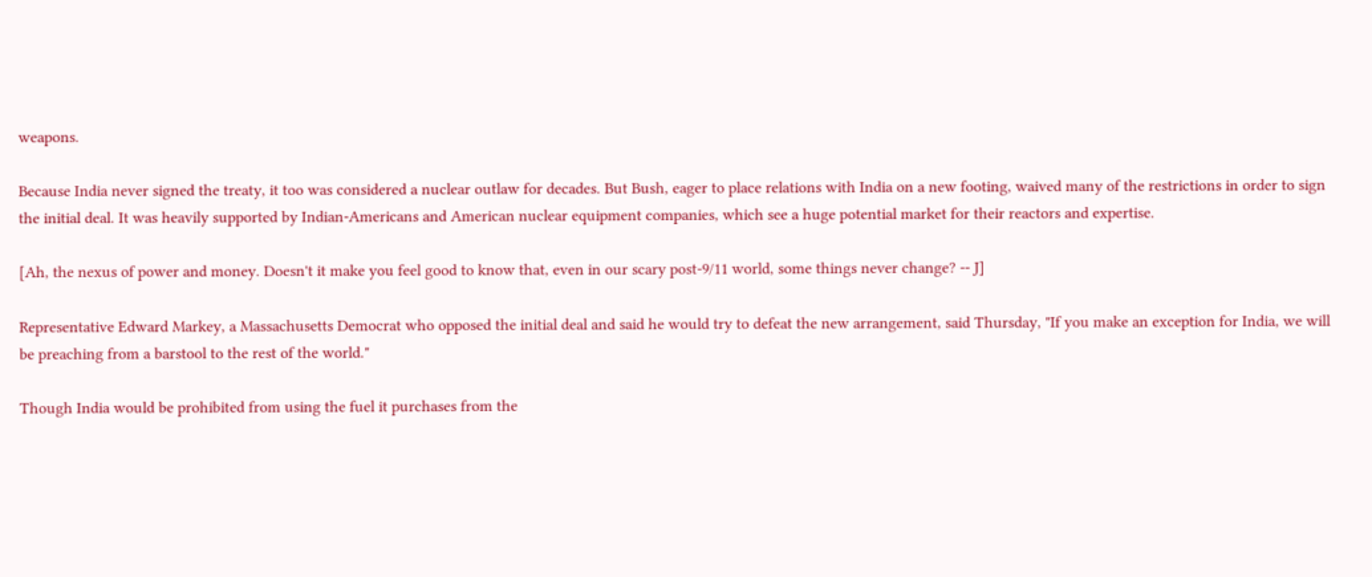weapons.

Because India never signed the treaty, it too was considered a nuclear outlaw for decades. But Bush, eager to place relations with India on a new footing, waived many of the restrictions in order to sign the initial deal. It was heavily supported by Indian-Americans and American nuclear equipment companies, which see a huge potential market for their reactors and expertise.

[Ah, the nexus of power and money. Doesn't it make you feel good to know that, even in our scary post-9/11 world, some things never change? -- J]

Representative Edward Markey, a Massachusetts Democrat who opposed the initial deal and said he would try to defeat the new arrangement, said Thursday, "If you make an exception for India, we will be preaching from a barstool to the rest of the world."

Though India would be prohibited from using the fuel it purchases from the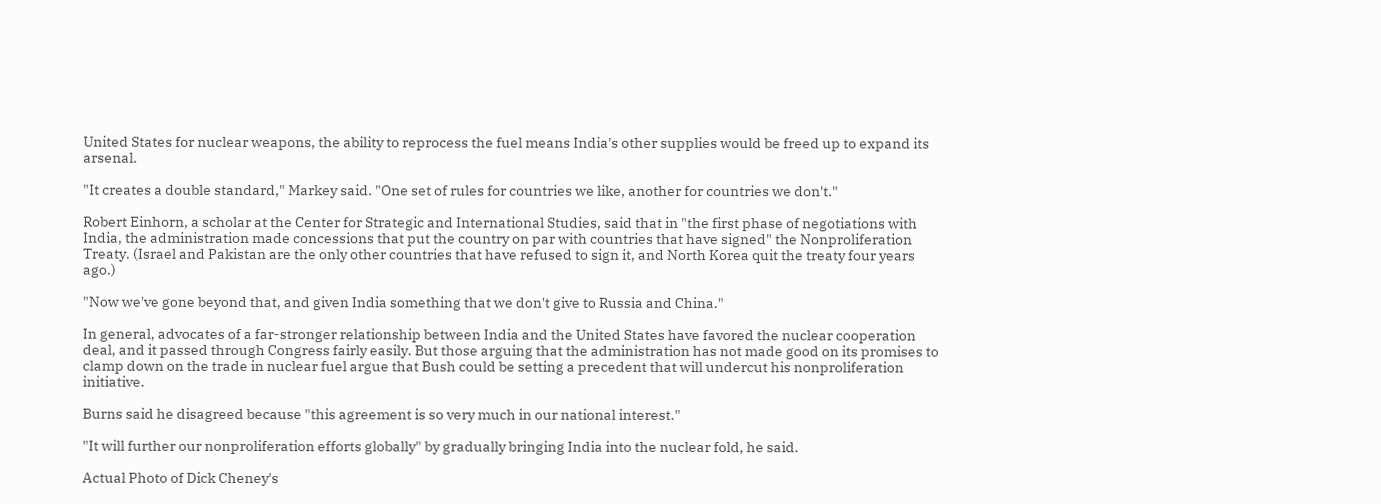United States for nuclear weapons, the ability to reprocess the fuel means India's other supplies would be freed up to expand its arsenal.

"It creates a double standard," Markey said. "One set of rules for countries we like, another for countries we don't."

Robert Einhorn, a scholar at the Center for Strategic and International Studies, said that in "the first phase of negotiations with India, the administration made concessions that put the country on par with countries that have signed" the Nonproliferation Treaty. (Israel and Pakistan are the only other countries that have refused to sign it, and North Korea quit the treaty four years ago.)

"Now we've gone beyond that, and given India something that we don't give to Russia and China."

In general, advocates of a far-stronger relationship between India and the United States have favored the nuclear cooperation deal, and it passed through Congress fairly easily. But those arguing that the administration has not made good on its promises to clamp down on the trade in nuclear fuel argue that Bush could be setting a precedent that will undercut his nonproliferation initiative.

Burns said he disagreed because "this agreement is so very much in our national interest."

"It will further our nonproliferation efforts globally" by gradually bringing India into the nuclear fold, he said.

Actual Photo of Dick Cheney's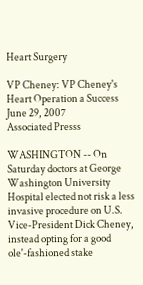Heart Surgery

VP Cheney: VP Cheney's Heart Operation a Success
June 29, 2007
Associated Presss

WASHINGTON -- On Saturday doctors at George Washington University Hospital elected not risk a less invasive procedure on U.S. Vice-President Dick Cheney, instead opting for a good ole'-fashioned stake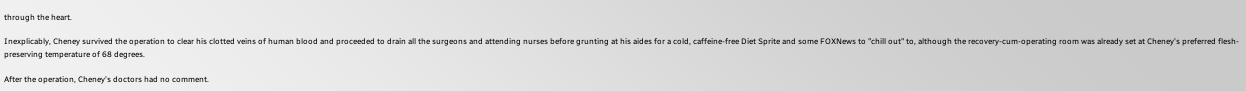through the heart.

Inexplicably, Cheney survived the operation to clear his clotted veins of human blood and proceeded to drain all the surgeons and attending nurses before grunting at his aides for a cold, caffeine-free Diet Sprite and some FOXNews to "chill out" to, although the recovery-cum-operating room was already set at Cheney's preferred flesh-preserving temperature of 68 degrees.

After the operation, Cheney's doctors had no comment.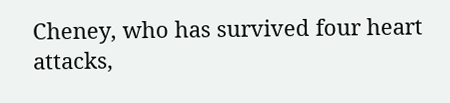Cheney, who has survived four heart attacks,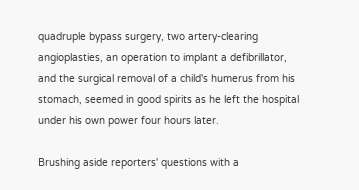quadruple bypass surgery, two artery-clearing angioplasties, an operation to implant a defibrillator, and the surgical removal of a child's humerus from his stomach, seemed in good spirits as he left the hospital under his own power four hours later.

Brushing aside reporters' questions with a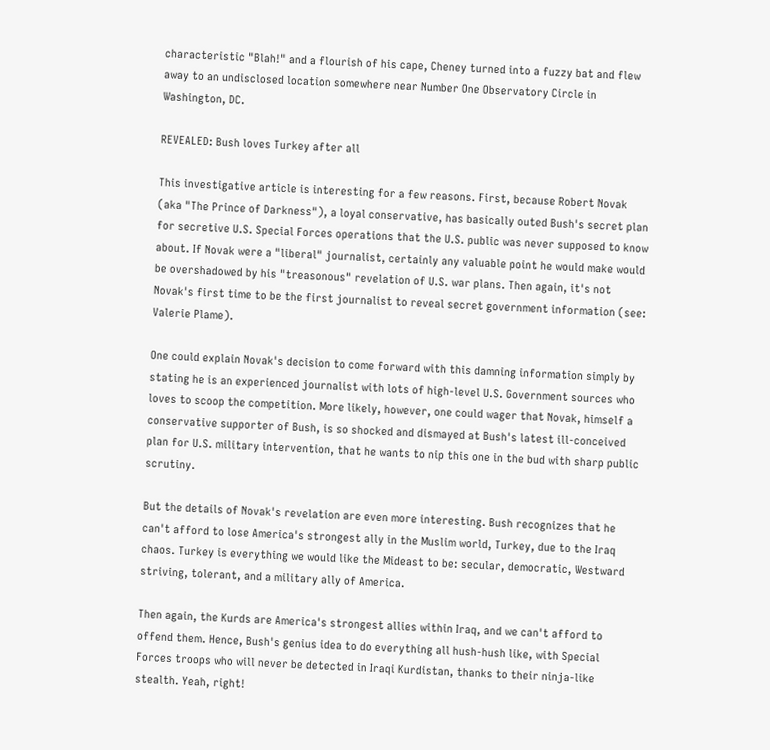characteristic "Blah!" and a flourish of his cape, Cheney turned into a fuzzy bat and flew away to an undisclosed location somewhere near Number One Observatory Circle in Washington, DC.

REVEALED: Bush loves Turkey after all

This investigative article is interesting for a few reasons. First, because Robert Novak (aka "The Prince of Darkness"), a loyal conservative, has basically outed Bush's secret plan for secretive U.S. Special Forces operations that the U.S. public was never supposed to know about. If Novak were a "liberal" journalist, certainly any valuable point he would make would be overshadowed by his "treasonous" revelation of U.S. war plans. Then again, it's not Novak's first time to be the first journalist to reveal secret government information (see: Valerie Plame).

One could explain Novak's decision to come forward with this damning information simply by stating he is an experienced journalist with lots of high-level U.S. Government sources who loves to scoop the competition. More likely, however, one could wager that Novak, himself a conservative supporter of Bush, is so shocked and dismayed at Bush's latest ill-conceived plan for U.S. military intervention, that he wants to nip this one in the bud with sharp public scrutiny.

But the details of Novak's revelation are even more interesting. Bush recognizes that he can't afford to lose America's strongest ally in the Muslim world, Turkey, due to the Iraq chaos. Turkey is everything we would like the Mideast to be: secular, democratic, Westward striving, tolerant, and a military ally of America.

Then again, the Kurds are America's strongest allies within Iraq, and we can't afford to offend them. Hence, Bush's genius idea to do everything all hush-hush like, with Special Forces troops who will never be detected in Iraqi Kurdistan, thanks to their ninja-like stealth. Yeah, right!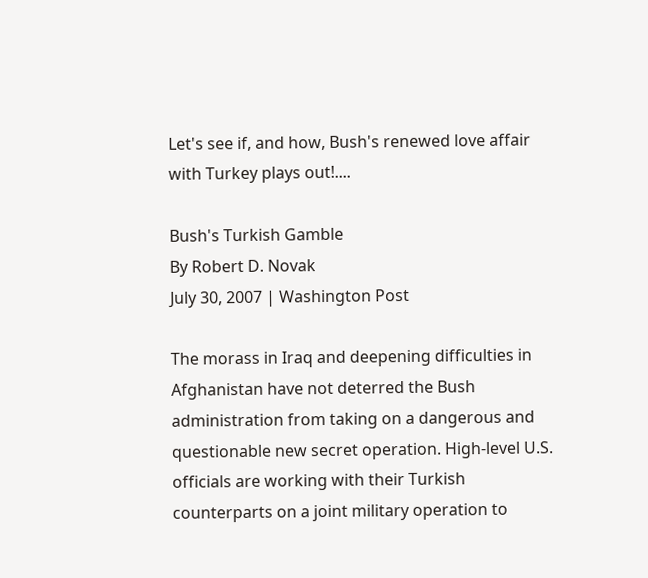Let's see if, and how, Bush's renewed love affair with Turkey plays out!....

Bush's Turkish Gamble
By Robert D. Novak
July 30, 2007 | Washington Post

The morass in Iraq and deepening difficulties in Afghanistan have not deterred the Bush administration from taking on a dangerous and questionable new secret operation. High-level U.S. officials are working with their Turkish counterparts on a joint military operation to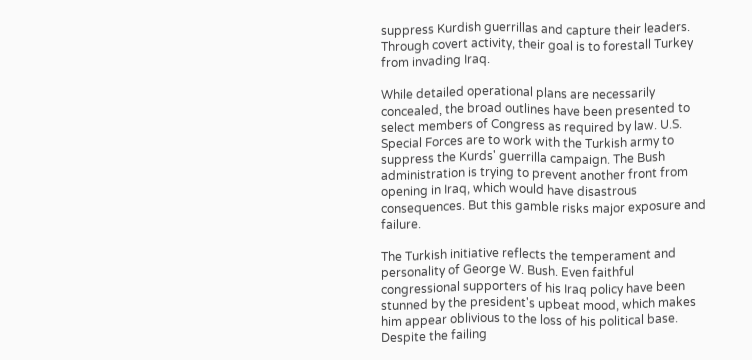suppress Kurdish guerrillas and capture their leaders. Through covert activity, their goal is to forestall Turkey from invading Iraq.

While detailed operational plans are necessarily concealed, the broad outlines have been presented to select members of Congress as required by law. U.S. Special Forces are to work with the Turkish army to suppress the Kurds' guerrilla campaign. The Bush administration is trying to prevent another front from opening in Iraq, which would have disastrous consequences. But this gamble risks major exposure and failure.

The Turkish initiative reflects the temperament and personality of George W. Bush. Even faithful congressional supporters of his Iraq policy have been stunned by the president's upbeat mood, which makes him appear oblivious to the loss of his political base. Despite the failing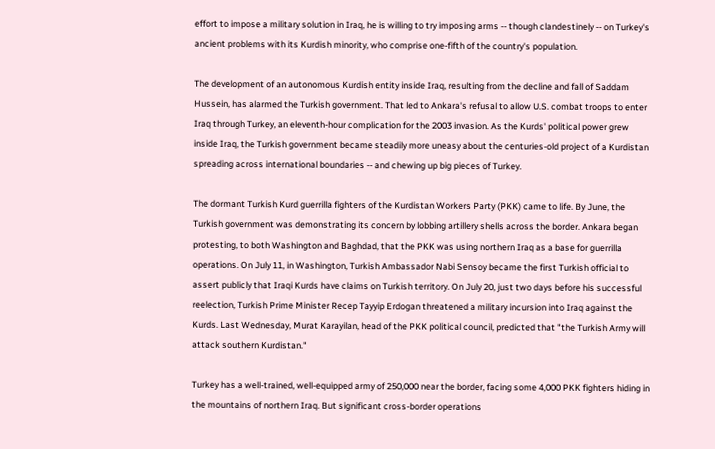effort to impose a military solution in Iraq, he is willing to try imposing arms -- though clandestinely -- on Turkey's ancient problems with its Kurdish minority, who comprise one-fifth of the country's population.

The development of an autonomous Kurdish entity inside Iraq, resulting from the decline and fall of Saddam Hussein, has alarmed the Turkish government. That led to Ankara's refusal to allow U.S. combat troops to enter Iraq through Turkey, an eleventh-hour complication for the 2003 invasion. As the Kurds' political power grew inside Iraq, the Turkish government became steadily more uneasy about the centuries-old project of a Kurdistan spreading across international boundaries -- and chewing up big pieces of Turkey.

The dormant Turkish Kurd guerrilla fighters of the Kurdistan Workers Party (PKK) came to life. By June, the Turkish government was demonstrating its concern by lobbing artillery shells across the border. Ankara began protesting, to both Washington and Baghdad, that the PKK was using northern Iraq as a base for guerrilla operations. On July 11, in Washington, Turkish Ambassador Nabi Sensoy became the first Turkish official to assert publicly that Iraqi Kurds have claims on Turkish territory. On July 20, just two days before his successful reelection, Turkish Prime Minister Recep Tayyip Erdogan threatened a military incursion into Iraq against the Kurds. Last Wednesday, Murat Karayilan, head of the PKK political council, predicted that "the Turkish Army will attack southern Kurdistan."

Turkey has a well-trained, well-equipped army of 250,000 near the border, facing some 4,000 PKK fighters hiding in the mountains of northern Iraq. But significant cross-border operations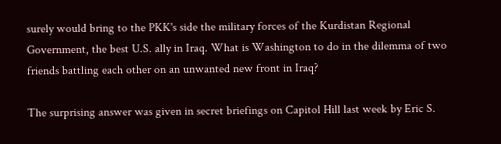surely would bring to the PKK's side the military forces of the Kurdistan Regional Government, the best U.S. ally in Iraq. What is Washington to do in the dilemma of two friends battling each other on an unwanted new front in Iraq?

The surprising answer was given in secret briefings on Capitol Hill last week by Eric S.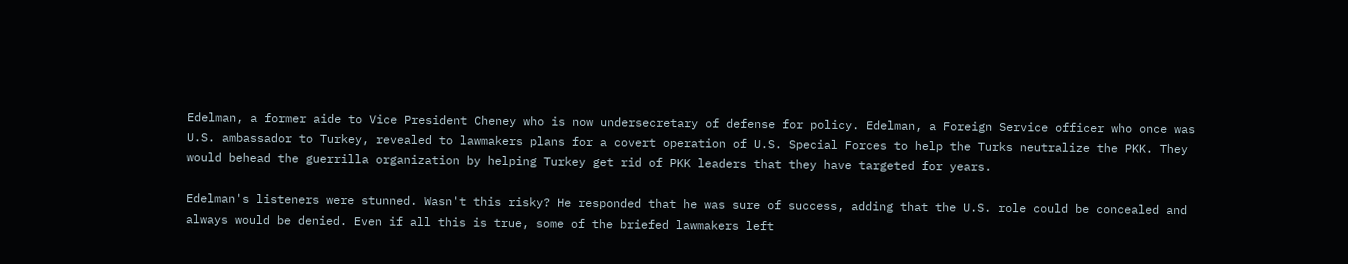Edelman, a former aide to Vice President Cheney who is now undersecretary of defense for policy. Edelman, a Foreign Service officer who once was U.S. ambassador to Turkey, revealed to lawmakers plans for a covert operation of U.S. Special Forces to help the Turks neutralize the PKK. They would behead the guerrilla organization by helping Turkey get rid of PKK leaders that they have targeted for years.

Edelman's listeners were stunned. Wasn't this risky? He responded that he was sure of success, adding that the U.S. role could be concealed and always would be denied. Even if all this is true, some of the briefed lawmakers left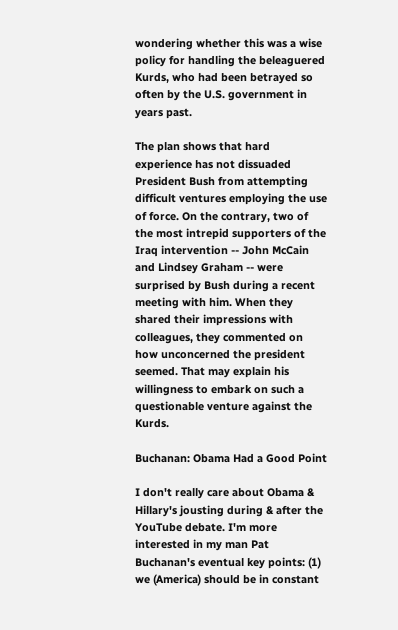wondering whether this was a wise policy for handling the beleaguered Kurds, who had been betrayed so often by the U.S. government in years past.

The plan shows that hard experience has not dissuaded President Bush from attempting difficult ventures employing the use of force. On the contrary, two of the most intrepid supporters of the Iraq intervention -- John McCain and Lindsey Graham -- were surprised by Bush during a recent meeting with him. When they shared their impressions with colleagues, they commented on how unconcerned the president seemed. That may explain his willingness to embark on such a questionable venture against the Kurds.

Buchanan: Obama Had a Good Point

I don't really care about Obama & Hillary's jousting during & after the YouTube debate. I'm more interested in my man Pat Buchanan's eventual key points: (1) we (America) should be in constant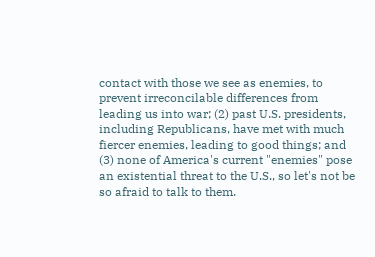contact with those we see as enemies, to prevent irreconcilable differences from leading us into war; (2) past U.S. presidents, including Republicans, have met with much fiercer enemies, leading to good things; and (3) none of America's current "enemies" pose an existential threat to the U.S., so let's not be so afraid to talk to them.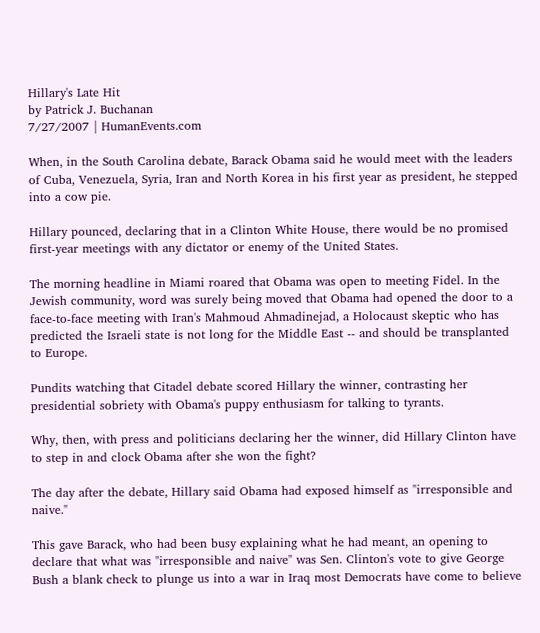Hillary's Late Hit
by Patrick J. Buchanan
7/27/2007 | HumanEvents.com

When, in the South Carolina debate, Barack Obama said he would meet with the leaders of Cuba, Venezuela, Syria, Iran and North Korea in his first year as president, he stepped into a cow pie.

Hillary pounced, declaring that in a Clinton White House, there would be no promised first-year meetings with any dictator or enemy of the United States.

The morning headline in Miami roared that Obama was open to meeting Fidel. In the Jewish community, word was surely being moved that Obama had opened the door to a face-to-face meeting with Iran's Mahmoud Ahmadinejad, a Holocaust skeptic who has predicted the Israeli state is not long for the Middle East -- and should be transplanted to Europe.

Pundits watching that Citadel debate scored Hillary the winner, contrasting her presidential sobriety with Obama's puppy enthusiasm for talking to tyrants.

Why, then, with press and politicians declaring her the winner, did Hillary Clinton have to step in and clock Obama after she won the fight?

The day after the debate, Hillary said Obama had exposed himself as "irresponsible and naive."

This gave Barack, who had been busy explaining what he had meant, an opening to declare that what was "irresponsible and naive" was Sen. Clinton's vote to give George Bush a blank check to plunge us into a war in Iraq most Democrats have come to believe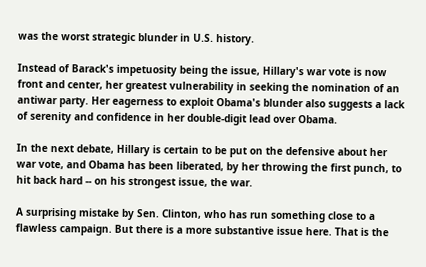was the worst strategic blunder in U.S. history.

Instead of Barack's impetuosity being the issue, Hillary's war vote is now front and center, her greatest vulnerability in seeking the nomination of an antiwar party. Her eagerness to exploit Obama's blunder also suggests a lack of serenity and confidence in her double-digit lead over Obama.

In the next debate, Hillary is certain to be put on the defensive about her war vote, and Obama has been liberated, by her throwing the first punch, to hit back hard -- on his strongest issue, the war.

A surprising mistake by Sen. Clinton, who has run something close to a flawless campaign. But there is a more substantive issue here. That is the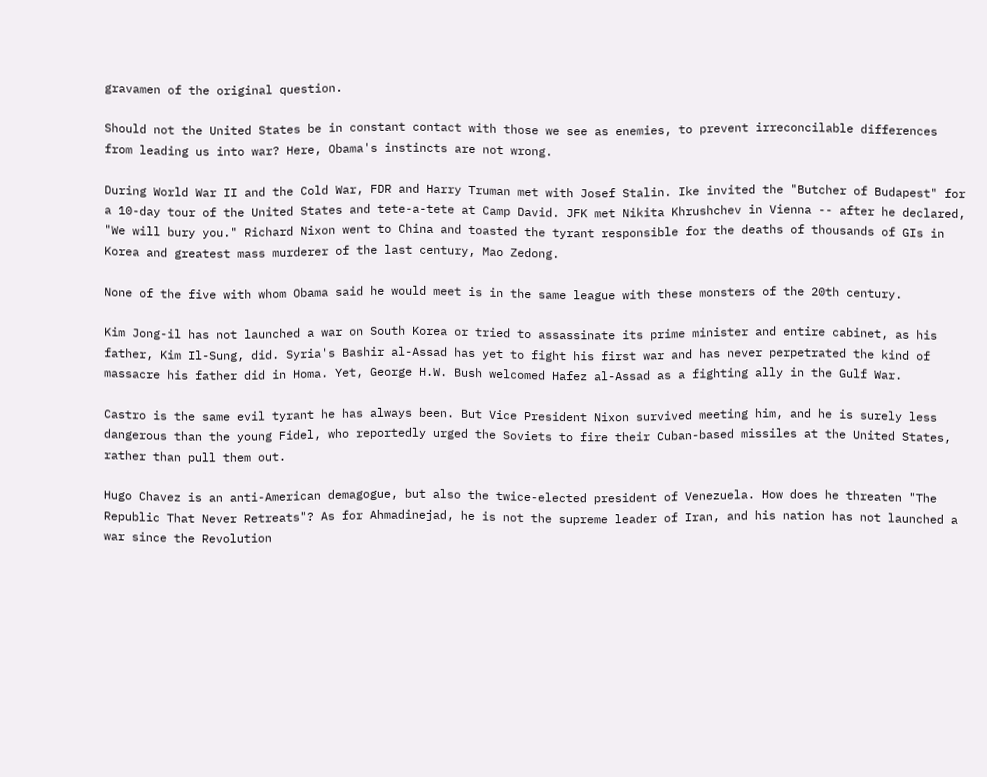gravamen of the original question.

Should not the United States be in constant contact with those we see as enemies, to prevent irreconcilable differences from leading us into war? Here, Obama's instincts are not wrong.

During World War II and the Cold War, FDR and Harry Truman met with Josef Stalin. Ike invited the "Butcher of Budapest" for a 10-day tour of the United States and tete-a-tete at Camp David. JFK met Nikita Khrushchev in Vienna -- after he declared, "We will bury you." Richard Nixon went to China and toasted the tyrant responsible for the deaths of thousands of GIs in Korea and greatest mass murderer of the last century, Mao Zedong.

None of the five with whom Obama said he would meet is in the same league with these monsters of the 20th century.

Kim Jong-il has not launched a war on South Korea or tried to assassinate its prime minister and entire cabinet, as his father, Kim Il-Sung, did. Syria's Bashir al-Assad has yet to fight his first war and has never perpetrated the kind of massacre his father did in Homa. Yet, George H.W. Bush welcomed Hafez al-Assad as a fighting ally in the Gulf War.

Castro is the same evil tyrant he has always been. But Vice President Nixon survived meeting him, and he is surely less dangerous than the young Fidel, who reportedly urged the Soviets to fire their Cuban-based missiles at the United States, rather than pull them out.

Hugo Chavez is an anti-American demagogue, but also the twice-elected president of Venezuela. How does he threaten "The Republic That Never Retreats"? As for Ahmadinejad, he is not the supreme leader of Iran, and his nation has not launched a war since the Revolution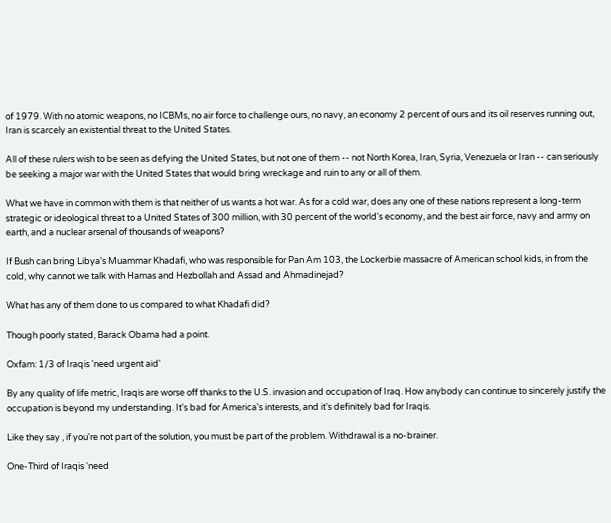of 1979. With no atomic weapons, no ICBMs, no air force to challenge ours, no navy, an economy 2 percent of ours and its oil reserves running out, Iran is scarcely an existential threat to the United States.

All of these rulers wish to be seen as defying the United States, but not one of them -- not North Korea, Iran, Syria, Venezuela or Iran -- can seriously be seeking a major war with the United States that would bring wreckage and ruin to any or all of them.

What we have in common with them is that neither of us wants a hot war. As for a cold war, does any one of these nations represent a long-term strategic or ideological threat to a United States of 300 million, with 30 percent of the world's economy, and the best air force, navy and army on earth, and a nuclear arsenal of thousands of weapons?

If Bush can bring Libya's Muammar Khadafi, who was responsible for Pan Am 103, the Lockerbie massacre of American school kids, in from the cold, why cannot we talk with Hamas and Hezbollah and Assad and Ahmadinejad?

What has any of them done to us compared to what Khadafi did?

Though poorly stated, Barack Obama had a point.

Oxfam: 1/3 of Iraqis 'need urgent aid'

By any quality of life metric, Iraqis are worse off thanks to the U.S. invasion and occupation of Iraq. How anybody can continue to sincerely justify the occupation is beyond my understanding. It's bad for America's interests, and it's definitely bad for Iraqis.

Like they say , if you're not part of the solution, you must be part of the problem. Withdrawal is a no-brainer.

One-Third of Iraqis 'need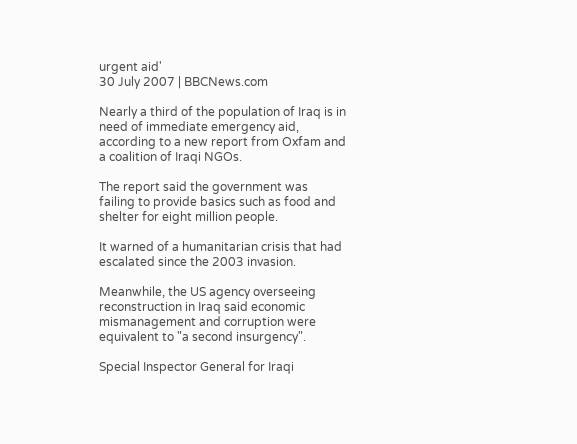urgent aid'
30 July 2007 | BBCNews.com

Nearly a third of the population of Iraq is in need of immediate emergency aid, according to a new report from Oxfam and a coalition of Iraqi NGOs.

The report said the government was failing to provide basics such as food and shelter for eight million people.

It warned of a humanitarian crisis that had escalated since the 2003 invasion.

Meanwhile, the US agency overseeing reconstruction in Iraq said economic mismanagement and corruption were equivalent to "a second insurgency".

Special Inspector General for Iraqi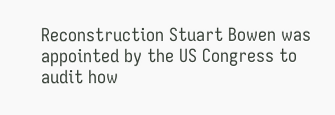Reconstruction Stuart Bowen was appointed by the US Congress to audit how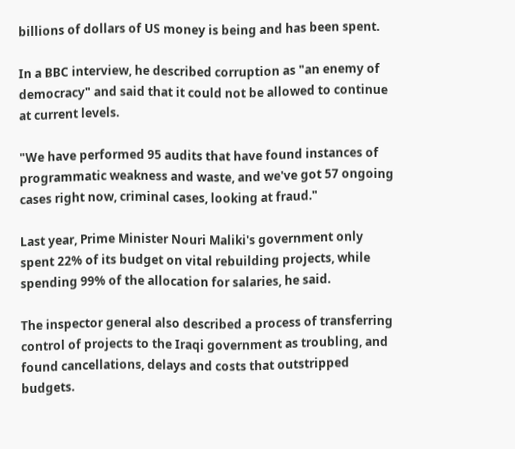billions of dollars of US money is being and has been spent.

In a BBC interview, he described corruption as "an enemy of democracy" and said that it could not be allowed to continue at current levels.

"We have performed 95 audits that have found instances of programmatic weakness and waste, and we've got 57 ongoing cases right now, criminal cases, looking at fraud."

Last year, Prime Minister Nouri Maliki's government only spent 22% of its budget on vital rebuilding projects, while spending 99% of the allocation for salaries, he said.

The inspector general also described a process of transferring control of projects to the Iraqi government as troubling, and found cancellations, delays and costs that outstripped budgets.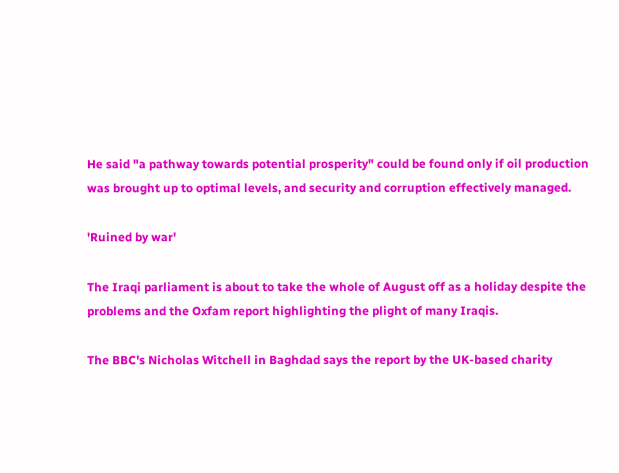He said "a pathway towards potential prosperity" could be found only if oil production was brought up to optimal levels, and security and corruption effectively managed.

'Ruined by war'

The Iraqi parliament is about to take the whole of August off as a holiday despite the problems and the Oxfam report highlighting the plight of many Iraqis.

The BBC's Nicholas Witchell in Baghdad says the report by the UK-based charity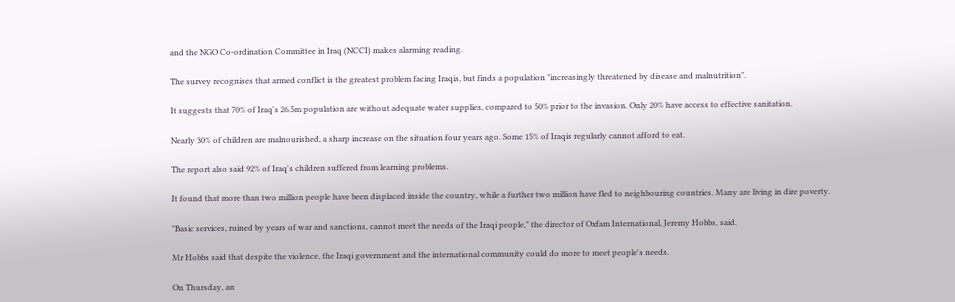and the NGO Co-ordination Committee in Iraq (NCCI) makes alarming reading.

The survey recognises that armed conflict is the greatest problem facing Iraqis, but finds a population "increasingly threatened by disease and malnutrition".

It suggests that 70% of Iraq's 26.5m population are without adequate water supplies, compared to 50% prior to the invasion. Only 20% have access to effective sanitation.

Nearly 30% of children are malnourished, a sharp increase on the situation four years ago. Some 15% of Iraqis regularly cannot afford to eat.

The report also said 92% of Iraq's children suffered from learning problems.

It found that more than two million people have been displaced inside the country, while a further two million have fled to neighbouring countries. Many are living in dire poverty.

"Basic services, ruined by years of war and sanctions, cannot meet the needs of the Iraqi people," the director of Oxfam International, Jeremy Hobbs, said.

Mr Hobbs said that despite the violence, the Iraqi government and the international community could do more to meet people's needs.

On Thursday, an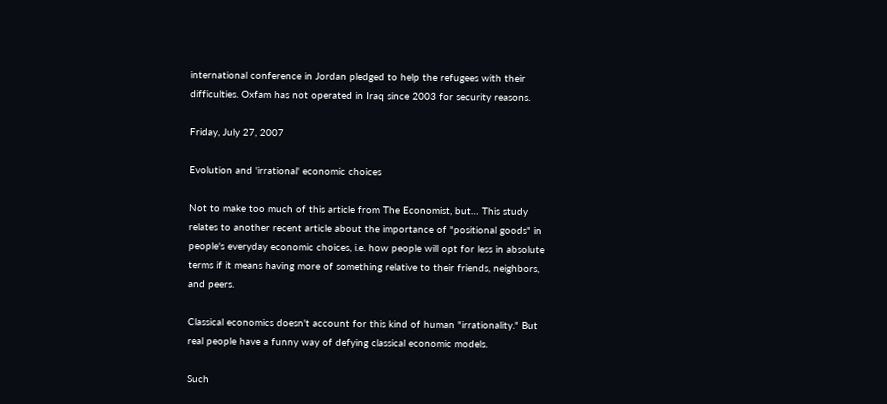international conference in Jordan pledged to help the refugees with their difficulties. Oxfam has not operated in Iraq since 2003 for security reasons.

Friday, July 27, 2007

Evolution and 'irrational' economic choices

Not to make too much of this article from The Economist, but… This study relates to another recent article about the importance of "positional goods" in people's everyday economic choices, i.e. how people will opt for less in absolute terms if it means having more of something relative to their friends, neighbors, and peers.

Classical economics doesn't account for this kind of human "irrationality." But real people have a funny way of defying classical economic models.

Such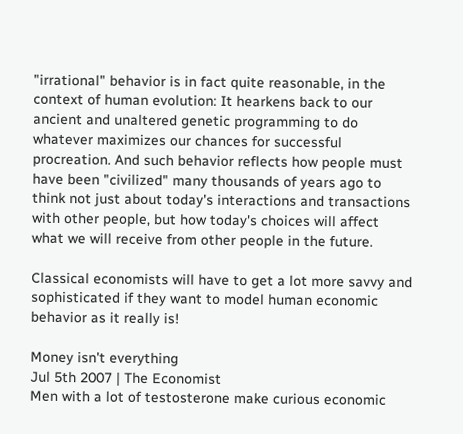"irrational" behavior is in fact quite reasonable, in the context of human evolution: It hearkens back to our ancient and unaltered genetic programming to do whatever maximizes our chances for successful procreation. And such behavior reflects how people must have been "civilized" many thousands of years ago to think not just about today's interactions and transactions with other people, but how today's choices will affect what we will receive from other people in the future.

Classical economists will have to get a lot more savvy and sophisticated if they want to model human economic behavior as it really is!

Money isn't everything
Jul 5th 2007 | The Economist
Men with a lot of testosterone make curious economic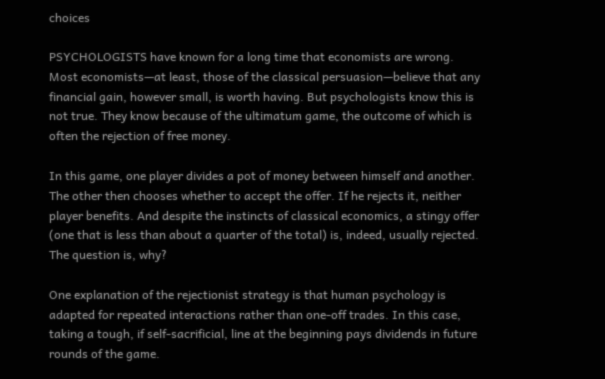choices

PSYCHOLOGISTS have known for a long time that economists are wrong. Most economists—at least, those of the classical persuasion—believe that any financial gain, however small, is worth having. But psychologists know this is not true. They know because of the ultimatum game, the outcome of which is often the rejection of free money.

In this game, one player divides a pot of money between himself and another. The other then chooses whether to accept the offer. If he rejects it, neither player benefits. And despite the instincts of classical economics, a stingy offer (one that is less than about a quarter of the total) is, indeed, usually rejected. The question is, why?

One explanation of the rejectionist strategy is that human psychology is adapted for repeated interactions rather than one-off trades. In this case, taking a tough, if self-sacrificial, line at the beginning pays dividends in future rounds of the game.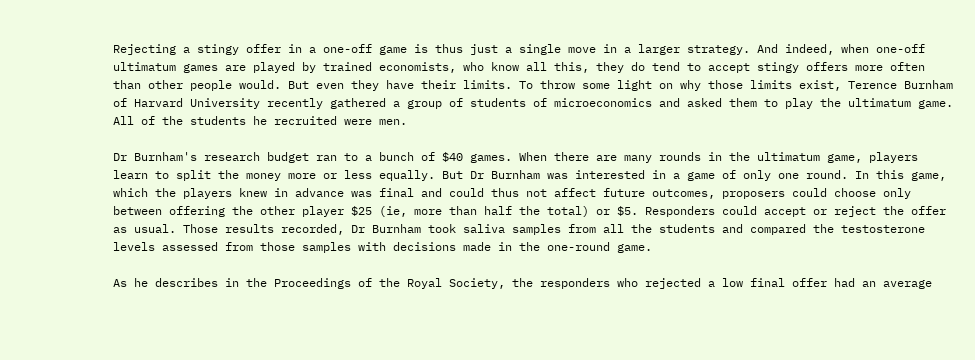Rejecting a stingy offer in a one-off game is thus just a single move in a larger strategy. And indeed, when one-off ultimatum games are played by trained economists, who know all this, they do tend to accept stingy offers more often than other people would. But even they have their limits. To throw some light on why those limits exist, Terence Burnham of Harvard University recently gathered a group of students of microeconomics and asked them to play the ultimatum game. All of the students he recruited were men.

Dr Burnham's research budget ran to a bunch of $40 games. When there are many rounds in the ultimatum game, players learn to split the money more or less equally. But Dr Burnham was interested in a game of only one round. In this game, which the players knew in advance was final and could thus not affect future outcomes, proposers could choose only between offering the other player $25 (ie, more than half the total) or $5. Responders could accept or reject the offer as usual. Those results recorded, Dr Burnham took saliva samples from all the students and compared the testosterone levels assessed from those samples with decisions made in the one-round game.

As he describes in the Proceedings of the Royal Society, the responders who rejected a low final offer had an average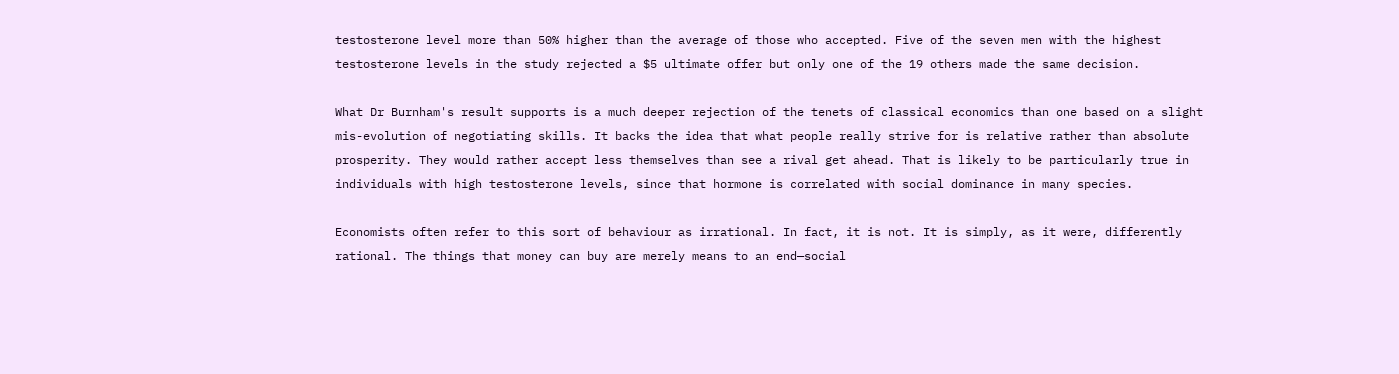testosterone level more than 50% higher than the average of those who accepted. Five of the seven men with the highest testosterone levels in the study rejected a $5 ultimate offer but only one of the 19 others made the same decision.

What Dr Burnham's result supports is a much deeper rejection of the tenets of classical economics than one based on a slight mis-evolution of negotiating skills. It backs the idea that what people really strive for is relative rather than absolute prosperity. They would rather accept less themselves than see a rival get ahead. That is likely to be particularly true in individuals with high testosterone levels, since that hormone is correlated with social dominance in many species.

Economists often refer to this sort of behaviour as irrational. In fact, it is not. It is simply, as it were, differently rational. The things that money can buy are merely means to an end—social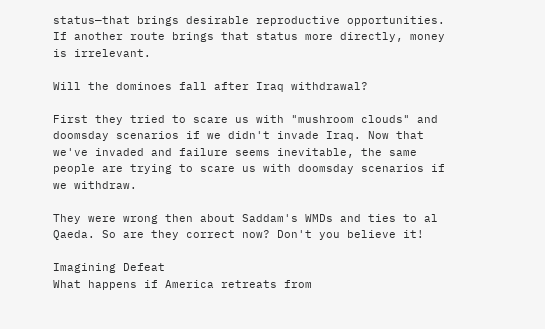status—that brings desirable reproductive opportunities. If another route brings that status more directly, money is irrelevant.

Will the dominoes fall after Iraq withdrawal?

First they tried to scare us with "mushroom clouds" and doomsday scenarios if we didn't invade Iraq. Now that we've invaded and failure seems inevitable, the same people are trying to scare us with doomsday scenarios if we withdraw.

They were wrong then about Saddam's WMDs and ties to al Qaeda. So are they correct now? Don't you believe it!

Imagining Defeat
What happens if America retreats from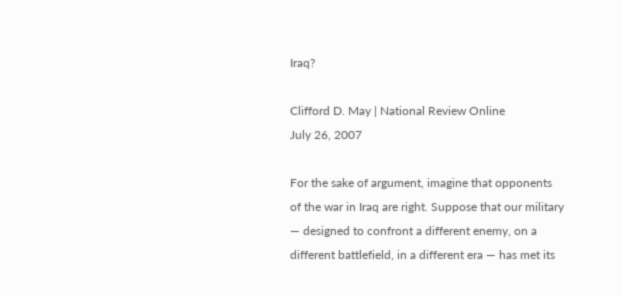Iraq?

Clifford D. May | National Review Online
July 26, 2007

For the sake of argument, imagine that opponents of the war in Iraq are right. Suppose that our military — designed to confront a different enemy, on a different battlefield, in a different era — has met its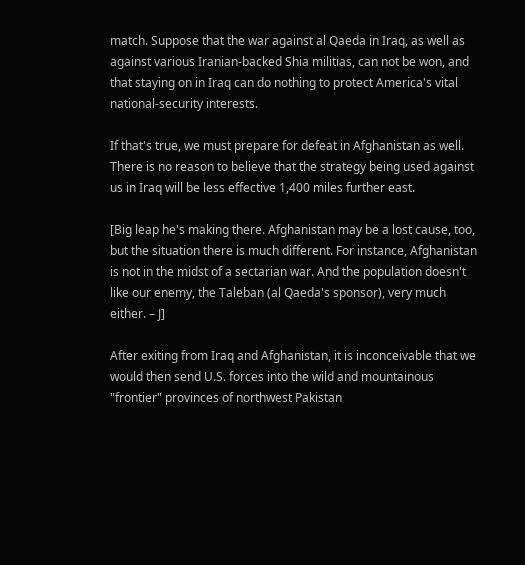match. Suppose that the war against al Qaeda in Iraq, as well as against various Iranian-backed Shia militias, can not be won, and that staying on in Iraq can do nothing to protect America's vital national-security interests.

If that's true, we must prepare for defeat in Afghanistan as well. There is no reason to believe that the strategy being used against us in Iraq will be less effective 1,400 miles further east.

[Big leap he's making there. Afghanistan may be a lost cause, too, but the situation there is much different. For instance, Afghanistan is not in the midst of a sectarian war. And the population doesn't like our enemy, the Taleban (al Qaeda's sponsor), very much either. – J]

After exiting from Iraq and Afghanistan, it is inconceivable that we would then send U.S. forces into the wild and mountainous "frontier" provinces of northwest Pakistan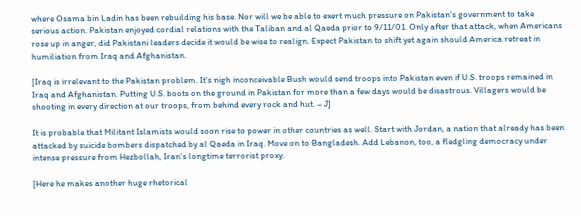where Osama bin Ladin has been rebuilding his base. Nor will we be able to exert much pressure on Pakistan's government to take serious action. Pakistan enjoyed cordial relations with the Taliban and al Qaeda prior to 9/11/01. Only after that attack, when Americans rose up in anger, did Pakistani leaders decide it would be wise to realign. Expect Pakistan to shift yet again should America retreat in humiliation from Iraq and Afghanistan.

[Iraq is irrelevant to the Pakistan problem. It's nigh inconceivable Bush would send troops into Pakistan even if U.S. troops remained in Iraq and Afghanistan. Putting U.S. boots on the ground in Pakistan for more than a few days would be disastrous. Villagers would be shooting in every direction at our troops, from behind every rock and hut. – J]

It is probable that Militant Islamists would soon rise to power in other countries as well. Start with Jordan, a nation that already has been attacked by suicide bombers dispatched by al Qaeda in Iraq. Move on to Bangladesh. Add Lebanon, too, a fledgling democracy under intense pressure from Hezbollah, Iran's longtime terrorist proxy.

[Here he makes another huge rhetorical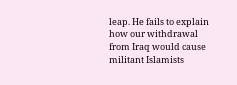leap. He fails to explain how our withdrawal from Iraq would cause militant Islamists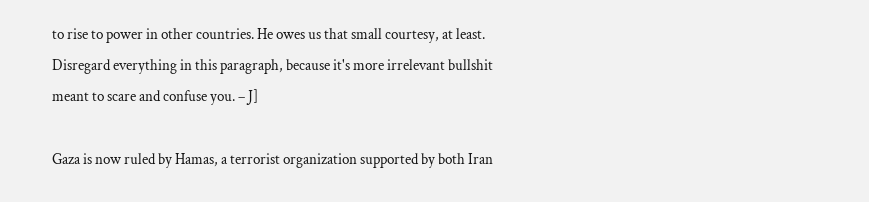to rise to power in other countries. He owes us that small courtesy, at least. Disregard everything in this paragraph, because it's more irrelevant bullshit meant to scare and confuse you. – J]

Gaza is now ruled by Hamas, a terrorist organization supported by both Iran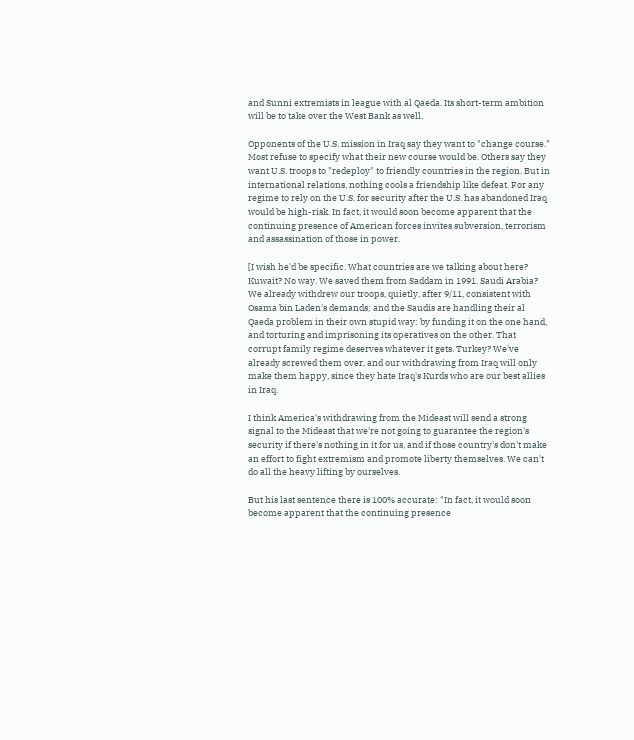and Sunni extremists in league with al Qaeda. Its short-term ambition will be to take over the West Bank as well.

Opponents of the U.S. mission in Iraq say they want to "change course." Most refuse to specify what their new course would be. Others say they want U.S. troops to "redeploy" to friendly countries in the region. But in international relations, nothing cools a friendship like defeat. For any regime to rely on the U.S. for security after the U.S. has abandoned Iraq would be high-risk. In fact, it would soon become apparent that the continuing presence of American forces invites subversion, terrorism and assassination of those in power.

[I wish he'd be specific. What countries are we talking about here? Kuwait? No way. We saved them from Saddam in 1991. Saudi Arabia? We already withdrew our troops, quietly, after 9/11, consistent with Osama bin Laden's demands; and the Saudis are handling their al Qaeda problem in their own stupid way: by funding it on the one hand, and torturing and imprisoning its operatives on the other. That corrupt family regime deserves whatever it gets. Turkey? We've already screwed them over, and our withdrawing from Iraq will only make them happy, since they hate Iraq's Kurds who are our best allies in Iraq.

I think America's withdrawing from the Mideast will send a strong signal to the Mideast that we're not going to guarantee the region's security if there's nothing in it for us, and if those country's don't make an effort to fight extremism and promote liberty themselves. We can't do all the heavy lifting by ourselves.

But his last sentence there is 100% accurate: "In fact, it would soon become apparent that the continuing presence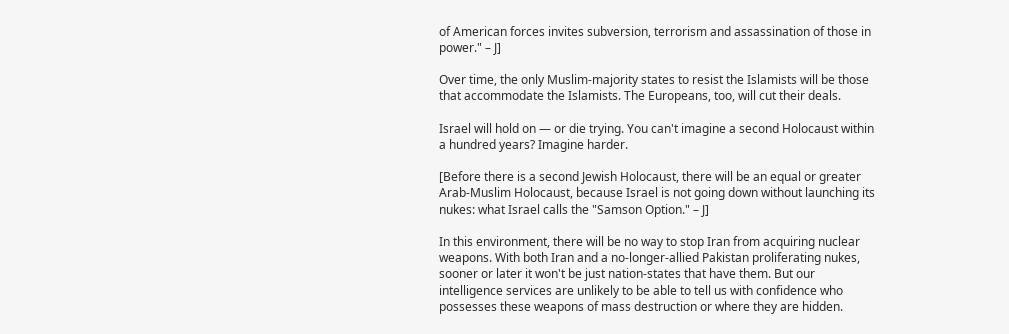of American forces invites subversion, terrorism and assassination of those in power." – J]

Over time, the only Muslim-majority states to resist the Islamists will be those that accommodate the Islamists. The Europeans, too, will cut their deals.

Israel will hold on — or die trying. You can't imagine a second Holocaust within a hundred years? Imagine harder.

[Before there is a second Jewish Holocaust, there will be an equal or greater Arab-Muslim Holocaust, because Israel is not going down without launching its nukes: what Israel calls the "Samson Option." – J]

In this environment, there will be no way to stop Iran from acquiring nuclear weapons. With both Iran and a no-longer-allied Pakistan proliferating nukes, sooner or later it won't be just nation-states that have them. But our intelligence services are unlikely to be able to tell us with confidence who possesses these weapons of mass destruction or where they are hidden.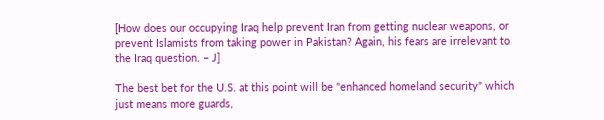[How does our occupying Iraq help prevent Iran from getting nuclear weapons, or prevent Islamists from taking power in Pakistan? Again, his fears are irrelevant to the Iraq question. – J]

The best bet for the U.S. at this point will be "enhanced homeland security" which just means more guards,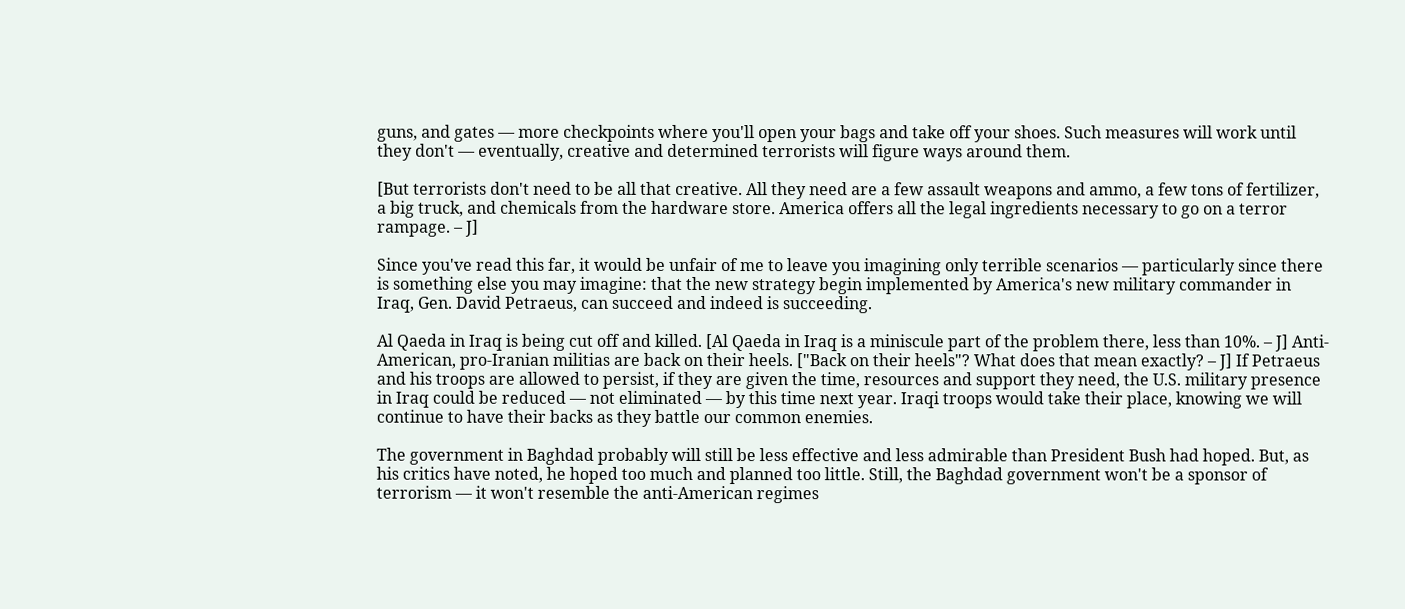guns, and gates — more checkpoints where you'll open your bags and take off your shoes. Such measures will work until they don't — eventually, creative and determined terrorists will figure ways around them.

[But terrorists don't need to be all that creative. All they need are a few assault weapons and ammo, a few tons of fertilizer, a big truck, and chemicals from the hardware store. America offers all the legal ingredients necessary to go on a terror rampage. – J]

Since you've read this far, it would be unfair of me to leave you imagining only terrible scenarios — particularly since there is something else you may imagine: that the new strategy begin implemented by America's new military commander in Iraq, Gen. David Petraeus, can succeed and indeed is succeeding.

Al Qaeda in Iraq is being cut off and killed. [Al Qaeda in Iraq is a miniscule part of the problem there, less than 10%. – J] Anti-American, pro-Iranian militias are back on their heels. ["Back on their heels"? What does that mean exactly? – J] If Petraeus and his troops are allowed to persist, if they are given the time, resources and support they need, the U.S. military presence in Iraq could be reduced — not eliminated — by this time next year. Iraqi troops would take their place, knowing we will continue to have their backs as they battle our common enemies.

The government in Baghdad probably will still be less effective and less admirable than President Bush had hoped. But, as his critics have noted, he hoped too much and planned too little. Still, the Baghdad government won't be a sponsor of terrorism — it won't resemble the anti-American regimes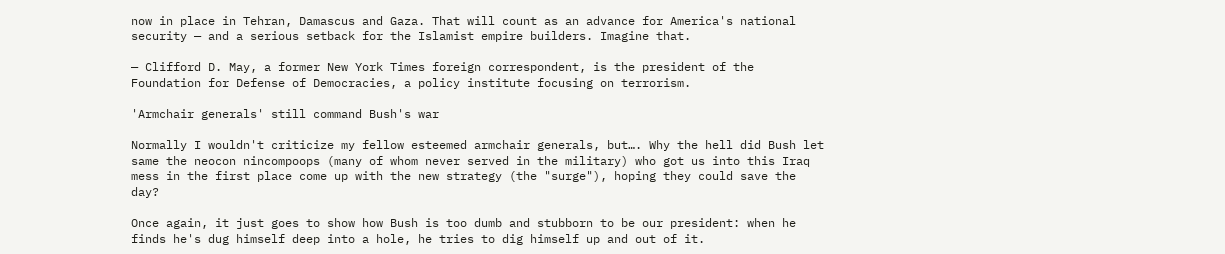now in place in Tehran, Damascus and Gaza. That will count as an advance for America's national security — and a serious setback for the Islamist empire builders. Imagine that.

— Clifford D. May, a former New York Times foreign correspondent, is the president of the Foundation for Defense of Democracies, a policy institute focusing on terrorism.

'Armchair generals' still command Bush's war

Normally I wouldn't criticize my fellow esteemed armchair generals, but…. Why the hell did Bush let same the neocon nincompoops (many of whom never served in the military) who got us into this Iraq mess in the first place come up with the new strategy (the "surge"), hoping they could save the day?

Once again, it just goes to show how Bush is too dumb and stubborn to be our president: when he finds he's dug himself deep into a hole, he tries to dig himself up and out of it.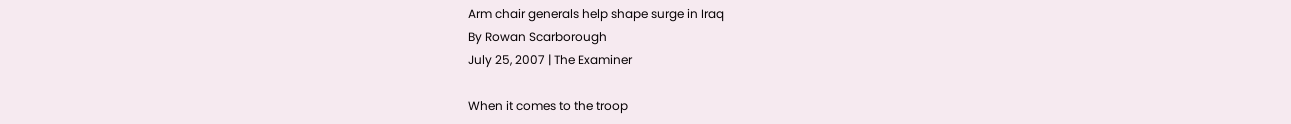Arm chair generals help shape surge in Iraq
By Rowan Scarborough
July 25, 2007 | The Examiner

When it comes to the troop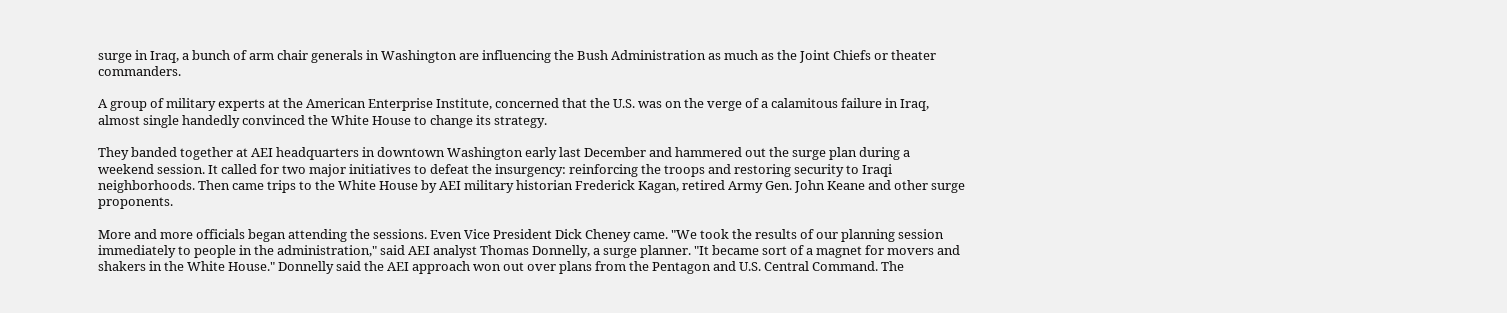surge in Iraq, a bunch of arm chair generals in Washington are influencing the Bush Administration as much as the Joint Chiefs or theater commanders.

A group of military experts at the American Enterprise Institute, concerned that the U.S. was on the verge of a calamitous failure in Iraq, almost single handedly convinced the White House to change its strategy.

They banded together at AEI headquarters in downtown Washington early last December and hammered out the surge plan during a weekend session. It called for two major initiatives to defeat the insurgency: reinforcing the troops and restoring security to Iraqi neighborhoods. Then came trips to the White House by AEI military historian Frederick Kagan, retired Army Gen. John Keane and other surge proponents.

More and more officials began attending the sessions. Even Vice President Dick Cheney came. "We took the results of our planning session immediately to people in the administration," said AEI analyst Thomas Donnelly, a surge planner. "It became sort of a magnet for movers and shakers in the White House." Donnelly said the AEI approach won out over plans from the Pentagon and U.S. Central Command. The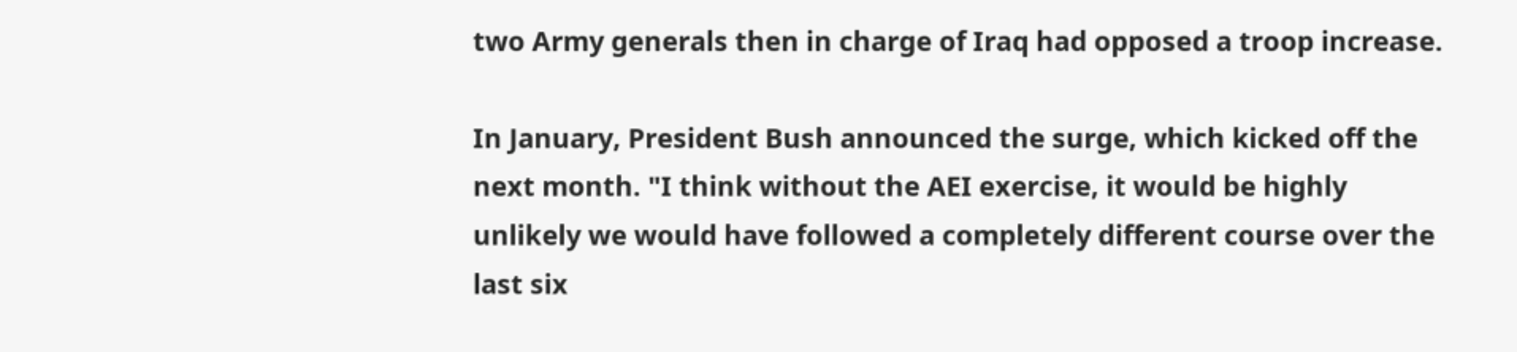two Army generals then in charge of Iraq had opposed a troop increase.

In January, President Bush announced the surge, which kicked off the next month. "I think without the AEI exercise, it would be highly unlikely we would have followed a completely different course over the last six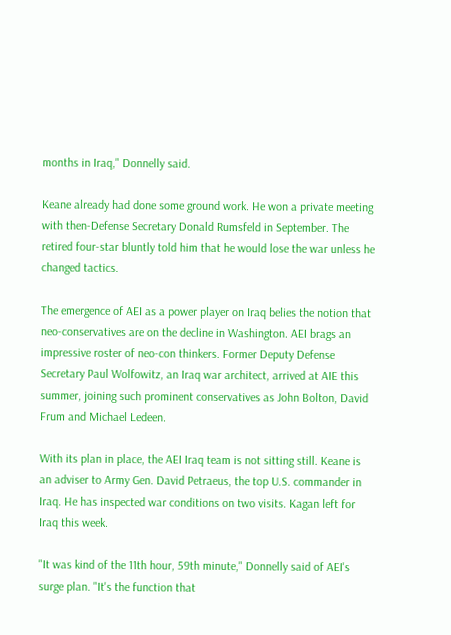months in Iraq," Donnelly said.

Keane already had done some ground work. He won a private meeting with then-Defense Secretary Donald Rumsfeld in September. The retired four-star bluntly told him that he would lose the war unless he changed tactics.

The emergence of AEI as a power player on Iraq belies the notion that neo-conservatives are on the decline in Washington. AEI brags an impressive roster of neo-con thinkers. Former Deputy Defense Secretary Paul Wolfowitz, an Iraq war architect, arrived at AIE this summer, joining such prominent conservatives as John Bolton, David Frum and Michael Ledeen.

With its plan in place, the AEI Iraq team is not sitting still. Keane is an adviser to Army Gen. David Petraeus, the top U.S. commander in Iraq. He has inspected war conditions on two visits. Kagan left for Iraq this week.

"It was kind of the 11th hour, 59th minute," Donnelly said of AEI's surge plan. "It's the function that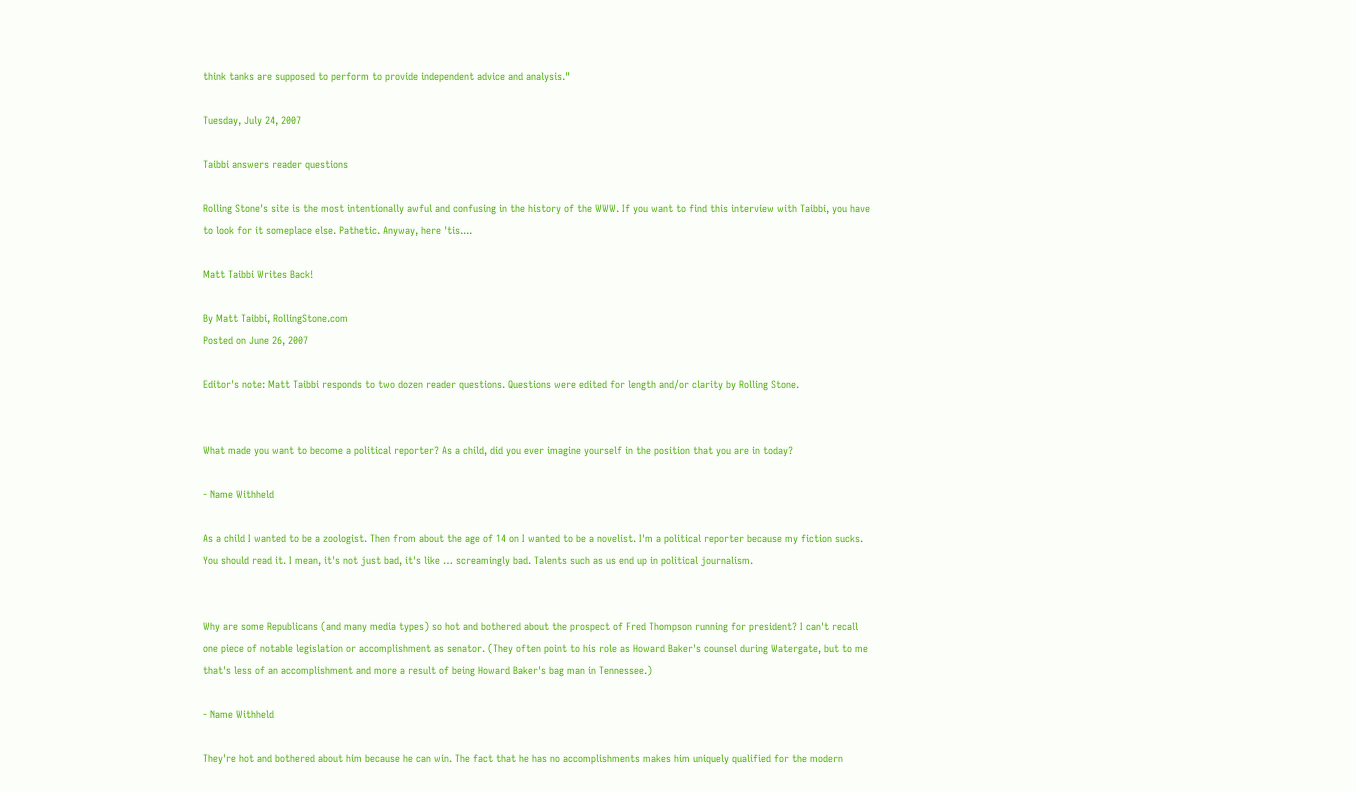think tanks are supposed to perform to provide independent advice and analysis."

Tuesday, July 24, 2007

Taibbi answers reader questions

Rolling Stone's site is the most intentionally awful and confusing in the history of the WWW. If you want to find this interview with Taibbi, you have to look for it someplace else. Pathetic. Anyway, here 'tis....

Matt Taibbi Writes Back!

By Matt Taibbi, RollingStone.com
Posted on June 26, 2007

Editor's note: Matt Taibbi responds to two dozen reader questions. Questions were edited for length and/or clarity by Rolling Stone.


What made you want to become a political reporter? As a child, did you ever imagine yourself in the position that you are in today?

- Name Withheld

As a child I wanted to be a zoologist. Then from about the age of 14 on I wanted to be a novelist. I'm a political reporter because my fiction sucks. You should read it. I mean, it's not just bad, it's like … screamingly bad. Talents such as us end up in political journalism.


Why are some Republicans (and many media types) so hot and bothered about the prospect of Fred Thompson running for president? I can't recall one piece of notable legislation or accomplishment as senator. (They often point to his role as Howard Baker's counsel during Watergate, but to me that's less of an accomplishment and more a result of being Howard Baker's bag man in Tennessee.)

- Name Withheld

They're hot and bothered about him because he can win. The fact that he has no accomplishments makes him uniquely qualified for the modern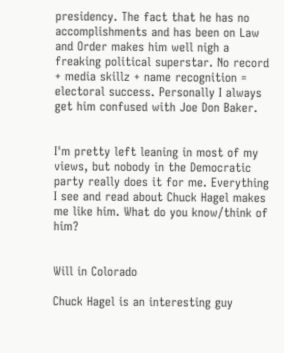presidency. The fact that he has no accomplishments and has been on Law and Order makes him well nigh a freaking political superstar. No record + media skillz + name recognition = electoral success. Personally I always get him confused with Joe Don Baker.


I'm pretty left leaning in most of my views, but nobody in the Democratic party really does it for me. Everything I see and read about Chuck Hagel makes me like him. What do you know/think of him?


Will in Colorado

Chuck Hagel is an interesting guy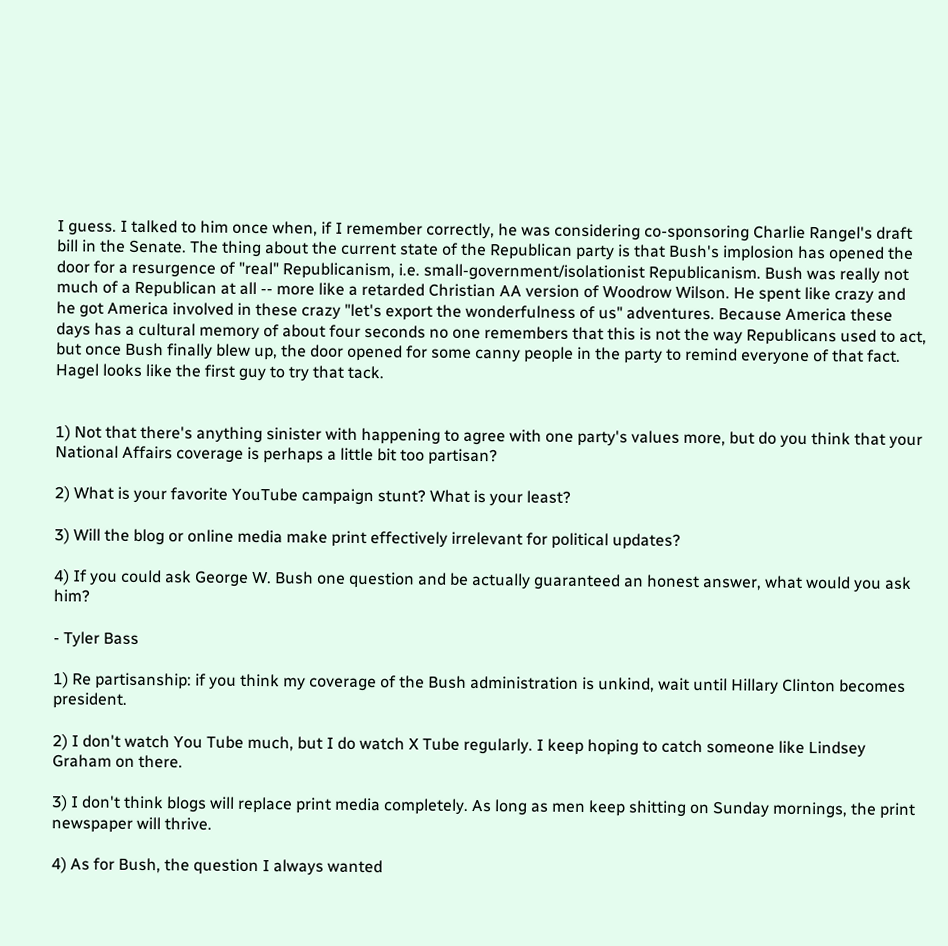I guess. I talked to him once when, if I remember correctly, he was considering co-sponsoring Charlie Rangel's draft bill in the Senate. The thing about the current state of the Republican party is that Bush's implosion has opened the door for a resurgence of "real" Republicanism, i.e. small-government/isolationist Republicanism. Bush was really not much of a Republican at all -- more like a retarded Christian AA version of Woodrow Wilson. He spent like crazy and he got America involved in these crazy "let's export the wonderfulness of us" adventures. Because America these days has a cultural memory of about four seconds no one remembers that this is not the way Republicans used to act, but once Bush finally blew up, the door opened for some canny people in the party to remind everyone of that fact. Hagel looks like the first guy to try that tack.


1) Not that there's anything sinister with happening to agree with one party's values more, but do you think that your National Affairs coverage is perhaps a little bit too partisan?

2) What is your favorite YouTube campaign stunt? What is your least?

3) Will the blog or online media make print effectively irrelevant for political updates?

4) If you could ask George W. Bush one question and be actually guaranteed an honest answer, what would you ask him?

- Tyler Bass

1) Re partisanship: if you think my coverage of the Bush administration is unkind, wait until Hillary Clinton becomes president.

2) I don't watch You Tube much, but I do watch X Tube regularly. I keep hoping to catch someone like Lindsey Graham on there.

3) I don't think blogs will replace print media completely. As long as men keep shitting on Sunday mornings, the print newspaper will thrive.

4) As for Bush, the question I always wanted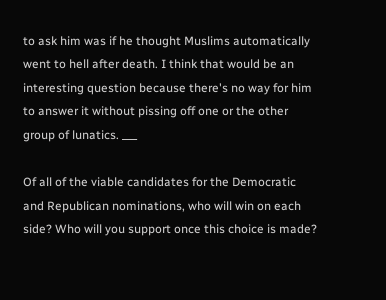to ask him was if he thought Muslims automatically went to hell after death. I think that would be an interesting question because there's no way for him to answer it without pissing off one or the other group of lunatics. ___

Of all of the viable candidates for the Democratic and Republican nominations, who will win on each side? Who will you support once this choice is made?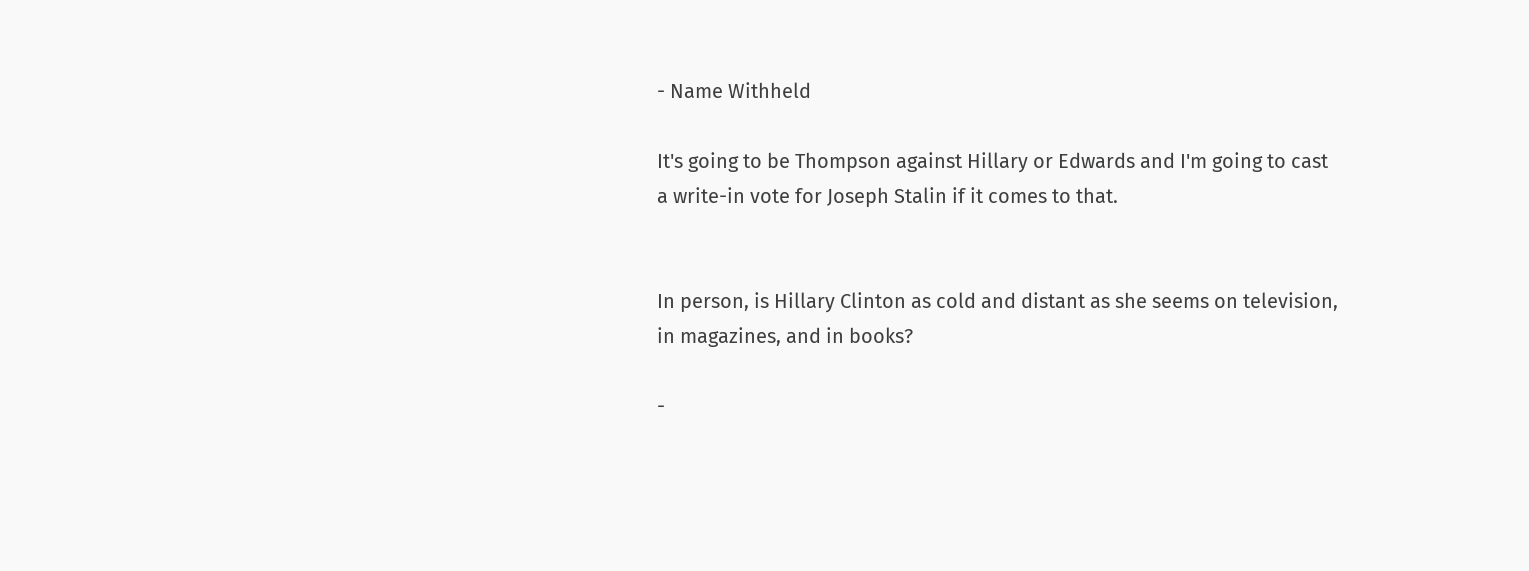- Name Withheld

It's going to be Thompson against Hillary or Edwards and I'm going to cast a write-in vote for Joseph Stalin if it comes to that.


In person, is Hillary Clinton as cold and distant as she seems on television, in magazines, and in books?

-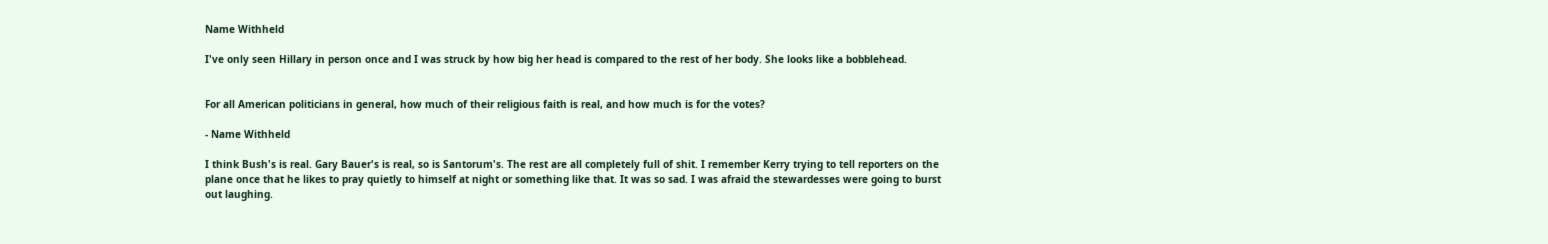Name Withheld

I've only seen Hillary in person once and I was struck by how big her head is compared to the rest of her body. She looks like a bobblehead.


For all American politicians in general, how much of their religious faith is real, and how much is for the votes?

- Name Withheld

I think Bush's is real. Gary Bauer's is real, so is Santorum's. The rest are all completely full of shit. I remember Kerry trying to tell reporters on the plane once that he likes to pray quietly to himself at night or something like that. It was so sad. I was afraid the stewardesses were going to burst out laughing.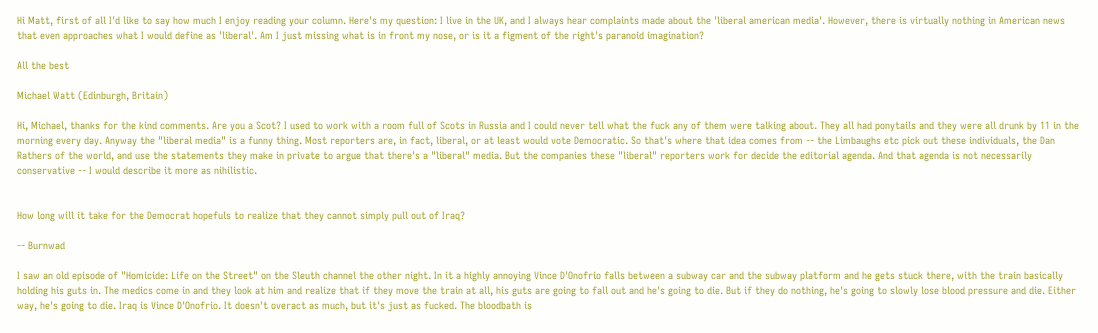Hi Matt, first of all I'd like to say how much I enjoy reading your column. Here's my question: I live in the UK, and I always hear complaints made about the 'liberal american media'. However, there is virtually nothing in American news that even approaches what I would define as 'liberal'. Am I just missing what is in front my nose, or is it a figment of the right's paranoid imagination?

All the best

Michael Watt (Edinburgh, Britain)

Hi, Michael, thanks for the kind comments. Are you a Scot? I used to work with a room full of Scots in Russia and I could never tell what the fuck any of them were talking about. They all had ponytails and they were all drunk by 11 in the morning every day. Anyway the "liberal media" is a funny thing. Most reporters are, in fact, liberal, or at least would vote Democratic. So that's where that idea comes from -- the Limbaughs etc pick out these individuals, the Dan Rathers of the world, and use the statements they make in private to argue that there's a "liberal" media. But the companies these "liberal" reporters work for decide the editorial agenda. And that agenda is not necessarily conservative -- I would describe it more as nihilistic.


How long will it take for the Democrat hopefuls to realize that they cannot simply pull out of Iraq?

-- Burnwad

I saw an old episode of "Homicide: Life on the Street" on the Sleuth channel the other night. In it a highly annoying Vince D'Onofrio falls between a subway car and the subway platform and he gets stuck there, with the train basically holding his guts in. The medics come in and they look at him and realize that if they move the train at all, his guts are going to fall out and he's going to die. But if they do nothing, he's going to slowly lose blood pressure and die. Either way, he's going to die. Iraq is Vince D'Onofrio. It doesn't overact as much, but it's just as fucked. The bloodbath is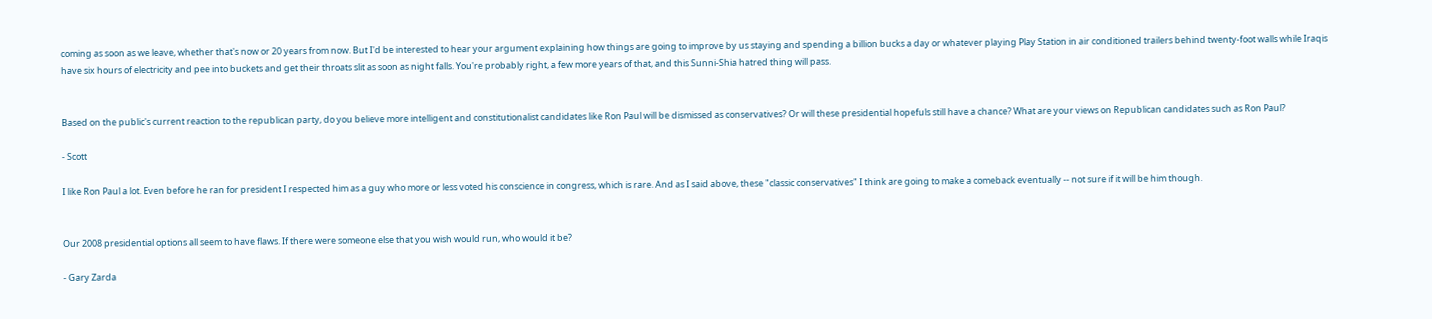coming as soon as we leave, whether that's now or 20 years from now. But I'd be interested to hear your argument explaining how things are going to improve by us staying and spending a billion bucks a day or whatever playing Play Station in air conditioned trailers behind twenty-foot walls while Iraqis have six hours of electricity and pee into buckets and get their throats slit as soon as night falls. You're probably right, a few more years of that, and this Sunni-Shia hatred thing will pass.


Based on the public's current reaction to the republican party, do you believe more intelligent and constitutionalist candidates like Ron Paul will be dismissed as conservatives? Or will these presidential hopefuls still have a chance? What are your views on Republican candidates such as Ron Paul?

- Scott

I like Ron Paul a lot. Even before he ran for president I respected him as a guy who more or less voted his conscience in congress, which is rare. And as I said above, these "classic conservatives" I think are going to make a comeback eventually -- not sure if it will be him though.


Our 2008 presidential options all seem to have flaws. If there were someone else that you wish would run, who would it be?

- Gary Zarda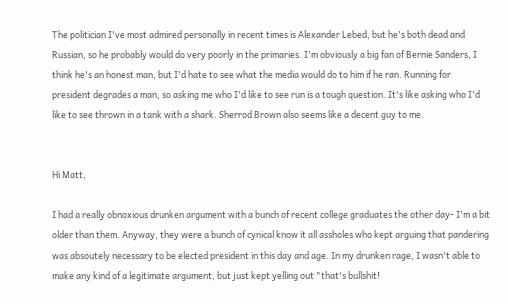The politician I've most admired personally in recent times is Alexander Lebed, but he's both dead and Russian, so he probably would do very poorly in the primaries. I'm obviously a big fan of Bernie Sanders, I think he's an honest man, but I'd hate to see what the media would do to him if he ran. Running for president degrades a man, so asking me who I'd like to see run is a tough question. It's like asking who I'd like to see thrown in a tank with a shark. Sherrod Brown also seems like a decent guy to me.


Hi Matt,

I had a really obnoxious drunken argument with a bunch of recent college graduates the other day- I'm a bit older than them. Anyway, they were a bunch of cynical know it all assholes who kept arguing that pandering was absoutely necessary to be elected president in this day and age. In my drunken rage, I wasn't able to make any kind of a legitimate argument, but just kept yelling out "that's bullshit!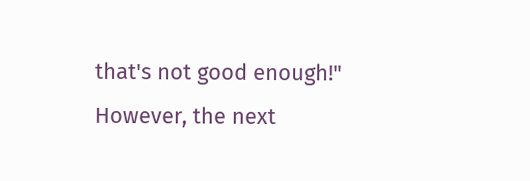that's not good enough!" However, the next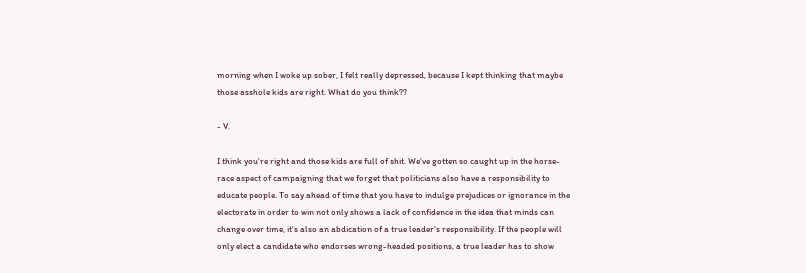morning when I woke up sober, I felt really depressed, because I kept thinking that maybe those asshole kids are right. What do you think??

- V.

I think you're right and those kids are full of shit. We've gotten so caught up in the horse-race aspect of campaigning that we forget that politicians also have a responsibility to educate people. To say ahead of time that you have to indulge prejudices or ignorance in the electorate in order to win not only shows a lack of confidence in the idea that minds can change over time, it's also an abdication of a true leader's responsibility. If the people will only elect a candidate who endorses wrong-headed positions, a true leader has to show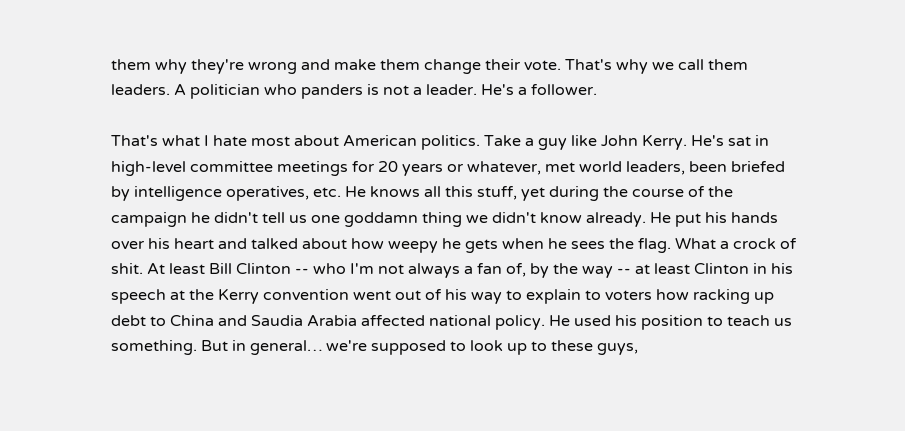them why they're wrong and make them change their vote. That's why we call them leaders. A politician who panders is not a leader. He's a follower.

That's what I hate most about American politics. Take a guy like John Kerry. He's sat in high-level committee meetings for 20 years or whatever, met world leaders, been briefed by intelligence operatives, etc. He knows all this stuff, yet during the course of the campaign he didn't tell us one goddamn thing we didn't know already. He put his hands over his heart and talked about how weepy he gets when he sees the flag. What a crock of shit. At least Bill Clinton -- who I'm not always a fan of, by the way -- at least Clinton in his speech at the Kerry convention went out of his way to explain to voters how racking up debt to China and Saudia Arabia affected national policy. He used his position to teach us something. But in general… we're supposed to look up to these guys,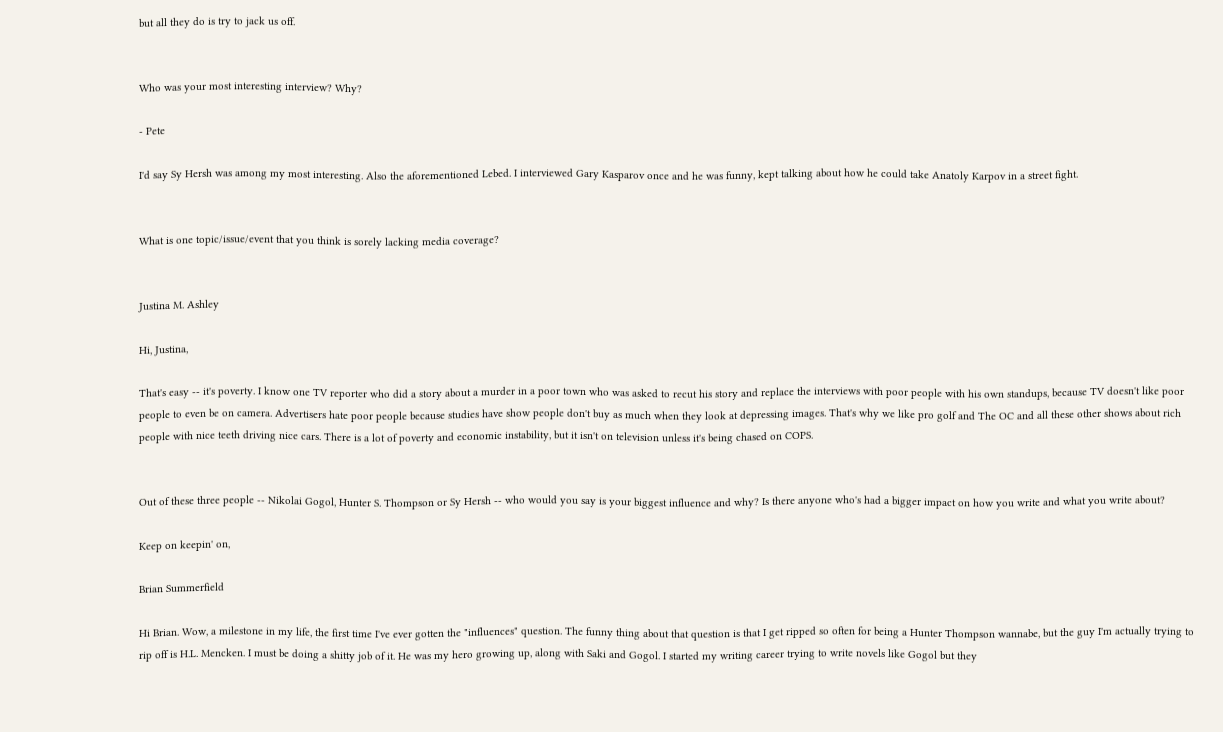but all they do is try to jack us off.


Who was your most interesting interview? Why?

- Pete

I'd say Sy Hersh was among my most interesting. Also the aforementioned Lebed. I interviewed Gary Kasparov once and he was funny, kept talking about how he could take Anatoly Karpov in a street fight.


What is one topic/issue/event that you think is sorely lacking media coverage?


Justina M. Ashley

Hi, Justina,

That's easy -- it's poverty. I know one TV reporter who did a story about a murder in a poor town who was asked to recut his story and replace the interviews with poor people with his own standups, because TV doesn't like poor people to even be on camera. Advertisers hate poor people because studies have show people don't buy as much when they look at depressing images. That's why we like pro golf and The OC and all these other shows about rich people with nice teeth driving nice cars. There is a lot of poverty and economic instability, but it isn't on television unless it's being chased on COPS.


Out of these three people -- Nikolai Gogol, Hunter S. Thompson or Sy Hersh -- who would you say is your biggest influence and why? Is there anyone who's had a bigger impact on how you write and what you write about?

Keep on keepin' on,

Brian Summerfield

Hi Brian. Wow, a milestone in my life, the first time I've ever gotten the "influences" question. The funny thing about that question is that I get ripped so often for being a Hunter Thompson wannabe, but the guy I'm actually trying to rip off is H.L. Mencken. I must be doing a shitty job of it. He was my hero growing up, along with Saki and Gogol. I started my writing career trying to write novels like Gogol but they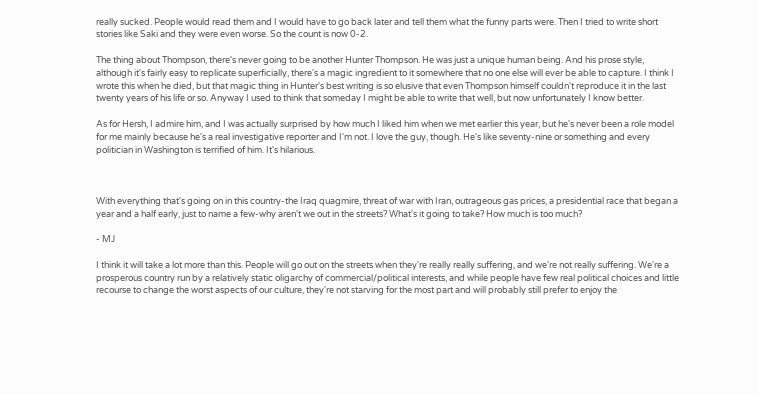really sucked. People would read them and I would have to go back later and tell them what the funny parts were. Then I tried to write short stories like Saki and they were even worse. So the count is now 0-2.

The thing about Thompson, there's never going to be another Hunter Thompson. He was just a unique human being. And his prose style, although it's fairly easy to replicate superficially, there's a magic ingredient to it somewhere that no one else will ever be able to capture. I think I wrote this when he died, but that magic thing in Hunter's best writing is so elusive that even Thompson himself couldn't reproduce it in the last twenty years of his life or so. Anyway I used to think that someday I might be able to write that well, but now unfortunately I know better.

As for Hersh, I admire him, and I was actually surprised by how much I liked him when we met earlier this year, but he's never been a role model for me mainly because he's a real investigative reporter and I'm not. I love the guy, though. He's like seventy-nine or something and every politician in Washington is terrified of him. It's hilarious.



With everything that's going on in this country-the Iraq quagmire, threat of war with Iran, outrageous gas prices, a presidential race that began a year and a half early, just to name a few-why aren't we out in the streets? What's it going to take? How much is too much?

- MJ

I think it will take a lot more than this. People will go out on the streets when they're really really suffering, and we're not really suffering. We're a prosperous country run by a relatively static oligarchy of commercial/political interests, and while people have few real political choices and little recourse to change the worst aspects of our culture, they're not starving for the most part and will probably still prefer to enjoy the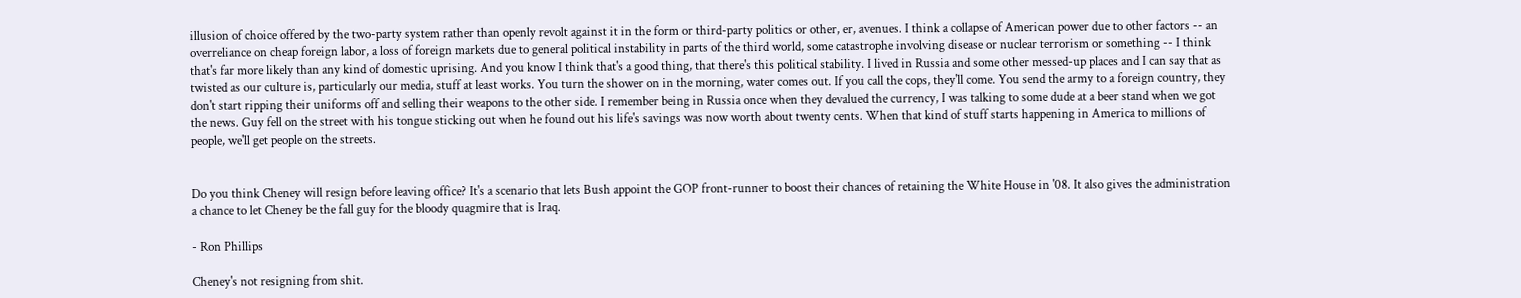illusion of choice offered by the two-party system rather than openly revolt against it in the form or third-party politics or other, er, avenues. I think a collapse of American power due to other factors -- an overreliance on cheap foreign labor, a loss of foreign markets due to general political instability in parts of the third world, some catastrophe involving disease or nuclear terrorism or something -- I think that's far more likely than any kind of domestic uprising. And you know I think that's a good thing, that there's this political stability. I lived in Russia and some other messed-up places and I can say that as twisted as our culture is, particularly our media, stuff at least works. You turn the shower on in the morning, water comes out. If you call the cops, they'll come. You send the army to a foreign country, they don't start ripping their uniforms off and selling their weapons to the other side. I remember being in Russia once when they devalued the currency, I was talking to some dude at a beer stand when we got the news. Guy fell on the street with his tongue sticking out when he found out his life's savings was now worth about twenty cents. When that kind of stuff starts happening in America to millions of people, we'll get people on the streets.


Do you think Cheney will resign before leaving office? It's a scenario that lets Bush appoint the GOP front-runner to boost their chances of retaining the White House in '08. It also gives the administration a chance to let Cheney be the fall guy for the bloody quagmire that is Iraq.

- Ron Phillips

Cheney's not resigning from shit.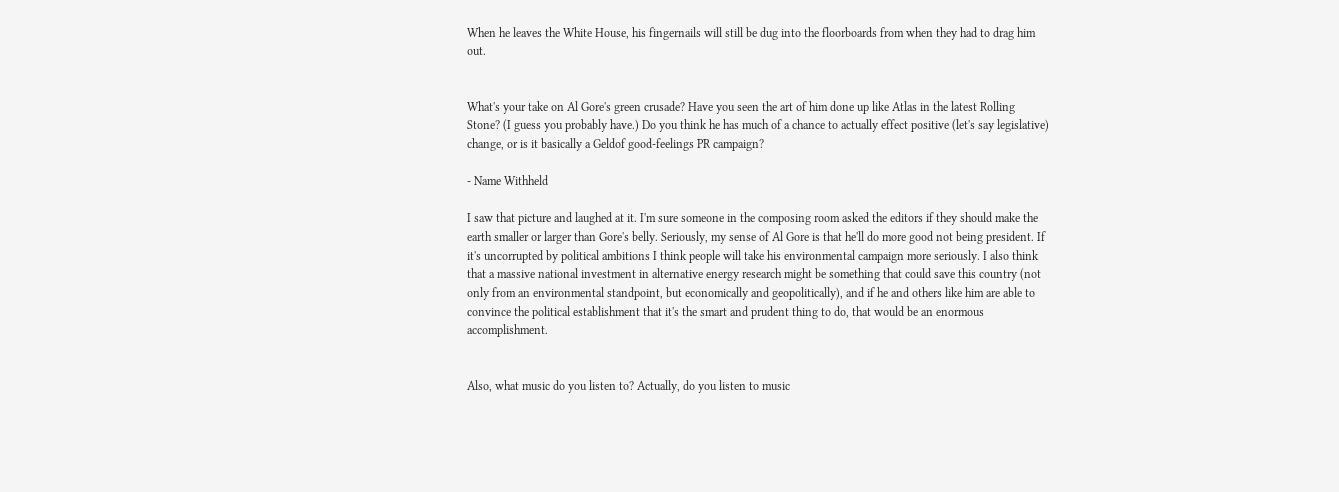When he leaves the White House, his fingernails will still be dug into the floorboards from when they had to drag him out.


What's your take on Al Gore's green crusade? Have you seen the art of him done up like Atlas in the latest Rolling Stone? (I guess you probably have.) Do you think he has much of a chance to actually effect positive (let's say legislative) change, or is it basically a Geldof good-feelings PR campaign?

- Name Withheld

I saw that picture and laughed at it. I'm sure someone in the composing room asked the editors if they should make the earth smaller or larger than Gore's belly. Seriously, my sense of Al Gore is that he'll do more good not being president. If it's uncorrupted by political ambitions I think people will take his environmental campaign more seriously. I also think that a massive national investment in alternative energy research might be something that could save this country (not only from an environmental standpoint, but economically and geopolitically), and if he and others like him are able to convince the political establishment that it's the smart and prudent thing to do, that would be an enormous accomplishment.


Also, what music do you listen to? Actually, do you listen to music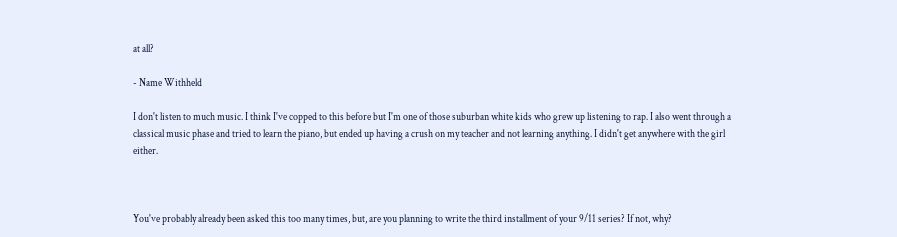at all?

- Name Withheld

I don't listen to much music. I think I've copped to this before but I'm one of those suburban white kids who grew up listening to rap. I also went through a classical music phase and tried to learn the piano, but ended up having a crush on my teacher and not learning anything. I didn't get anywhere with the girl either.



You've probably already been asked this too many times, but, are you planning to write the third installment of your 9/11 series? If not, why?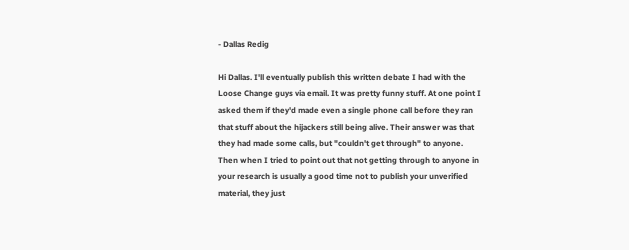- Dallas Redig

Hi Dallas. I'll eventually publish this written debate I had with the Loose Change guys via email. It was pretty funny stuff. At one point I asked them if they'd made even a single phone call before they ran that stuff about the hijackers still being alive. Their answer was that they had made some calls, but "couldn't get through" to anyone. Then when I tried to point out that not getting through to anyone in your research is usually a good time not to publish your unverified material, they just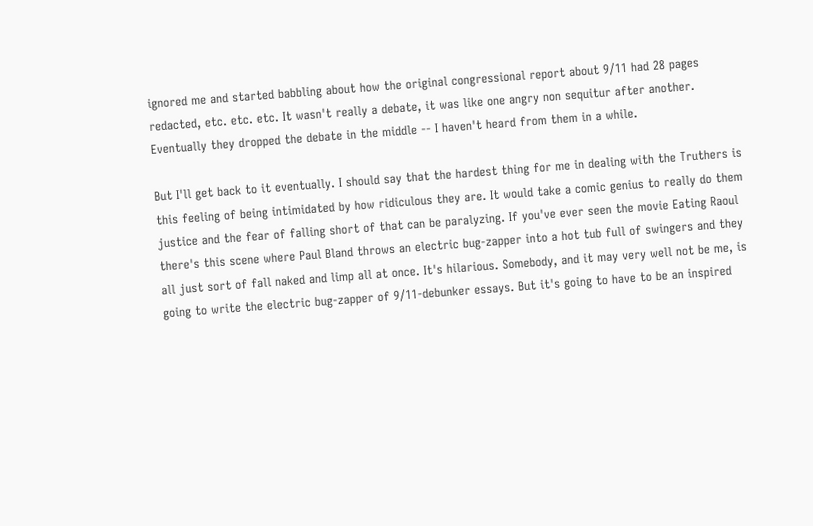ignored me and started babbling about how the original congressional report about 9/11 had 28 pages redacted, etc. etc. etc. It wasn't really a debate, it was like one angry non sequitur after another. Eventually they dropped the debate in the middle -- I haven't heard from them in a while.

But I'll get back to it eventually. I should say that the hardest thing for me in dealing with the Truthers is this feeling of being intimidated by how ridiculous they are. It would take a comic genius to really do them justice and the fear of falling short of that can be paralyzing. If you've ever seen the movie Eating Raoul there's this scene where Paul Bland throws an electric bug-zapper into a hot tub full of swingers and they all just sort of fall naked and limp all at once. It's hilarious. Somebody, and it may very well not be me, is going to write the electric bug-zapper of 9/11-debunker essays. But it's going to have to be an inspired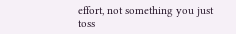effort, not something you just toss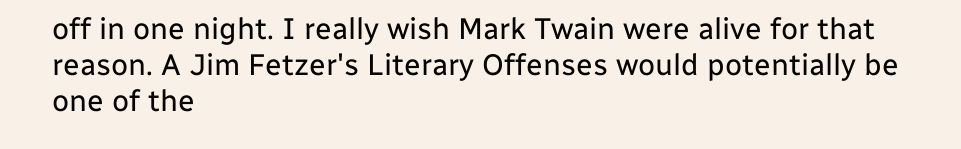off in one night. I really wish Mark Twain were alive for that reason. A Jim Fetzer's Literary Offenses would potentially be one of the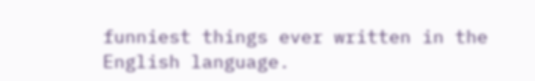funniest things ever written in the English language.